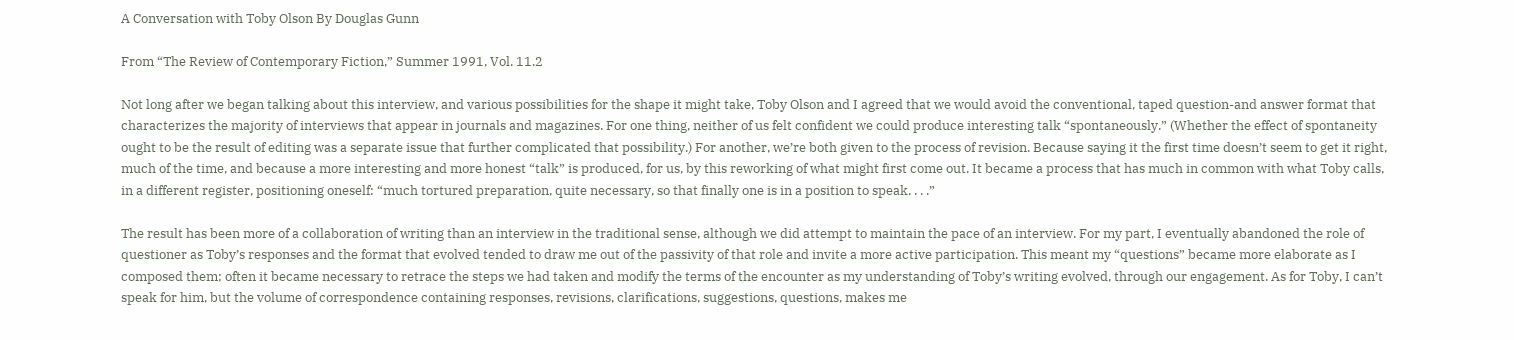A Conversation with Toby Olson By Douglas Gunn

From “The Review of Contemporary Fiction,” Summer 1991, Vol. 11.2

Not long after we began talking about this interview, and various possibilities for the shape it might take, Toby Olson and I agreed that we would avoid the conventional, taped question-and answer format that characterizes the majority of interviews that appear in journals and magazines. For one thing, neither of us felt confident we could produce interesting talk “spontaneously.” (Whether the effect of spontaneity ought to be the result of editing was a separate issue that further complicated that possibility.) For another, we’re both given to the process of revision. Because saying it the first time doesn’t seem to get it right, much of the time, and because a more interesting and more honest “talk” is produced, for us, by this reworking of what might first come out. It became a process that has much in common with what Toby calls, in a different register, positioning oneself: “much tortured preparation, quite necessary, so that finally one is in a position to speak. . . .”

The result has been more of a collaboration of writing than an interview in the traditional sense, although we did attempt to maintain the pace of an interview. For my part, I eventually abandoned the role of questioner as Toby’s responses and the format that evolved tended to draw me out of the passivity of that role and invite a more active participation. This meant my “questions” became more elaborate as I composed them; often it became necessary to retrace the steps we had taken and modify the terms of the encounter as my understanding of Toby’s writing evolved, through our engagement. As for Toby, I can’t speak for him, but the volume of correspondence containing responses, revisions, clarifications, suggestions, questions, makes me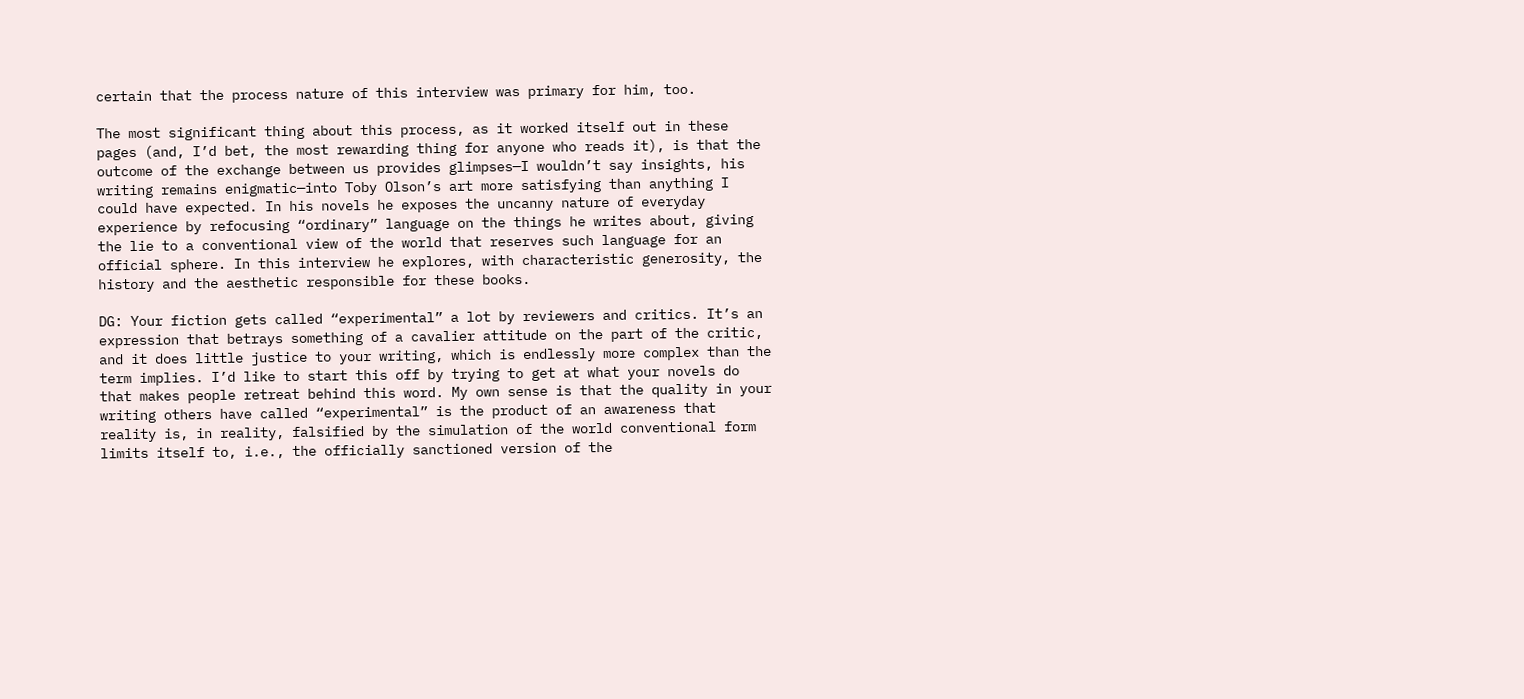certain that the process nature of this interview was primary for him, too.

The most significant thing about this process, as it worked itself out in these pages (and, I’d bet, the most rewarding thing for anyone who reads it), is that the outcome of the exchange between us provides glimpses—I wouldn’t say insights, his writing remains enigmatic—into Toby Olson’s art more satisfying than anything I could have expected. In his novels he exposes the uncanny nature of everyday experience by refocusing “ordinary” language on the things he writes about, giving the lie to a conventional view of the world that reserves such language for an official sphere. In this interview he explores, with characteristic generosity, the history and the aesthetic responsible for these books.

DG: Your fiction gets called “experimental” a lot by reviewers and critics. It’s an expression that betrays something of a cavalier attitude on the part of the critic, and it does little justice to your writing, which is endlessly more complex than the term implies. I’d like to start this off by trying to get at what your novels do that makes people retreat behind this word. My own sense is that the quality in your writing others have called “experimental” is the product of an awareness that reality is, in reality, falsified by the simulation of the world conventional form limits itself to, i.e., the officially sanctioned version of the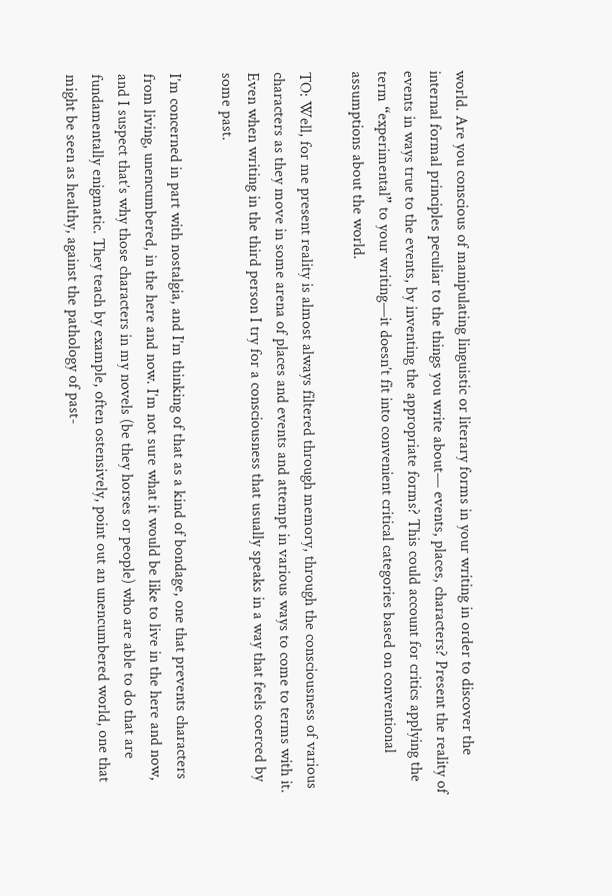world. Are you conscious of manipulating linguistic or literary forms in your writing in order to discover the internal formal principles peculiar to the things you write about— events, places, characters? Present the reality of events in ways true to the events, by inventing the appropriate forms? This could account for critics applying the term “experimental” to your writing—it doesn’t fit into convenient critical categories based on conventional assumptions about the world.

TO: Well, for me present reality is almost always filtered through memory, through the consciousness of various characters as they move in some arena of places and events and attempt in various ways to come to terms with it. Even when writing in the third person I try for a consciousness that usually speaks in a way that feels coerced by some past.

I’m concerned in part with nostalgia, and I’m thinking of that as a kind of bondage, one that prevents characters from living, unencumbered, in the here and now. I’m not sure what it would be like to live in the here and now, and I suspect that’s why those characters in my novels (be they horses or people) who are able to do that are fundamentally enigmatic. They teach by example, often ostensively, point out an unencumbered world, one that might be seen as healthy, against the pathology of past-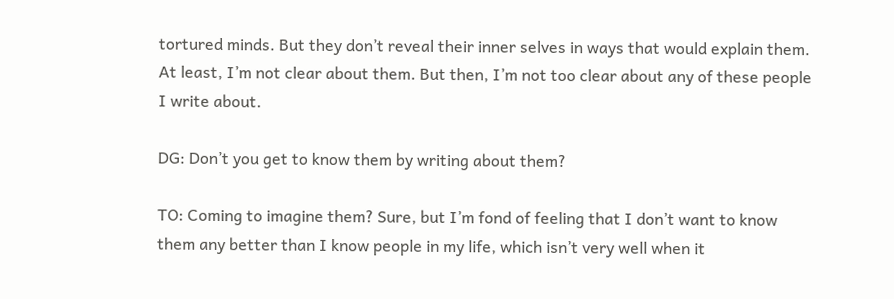tortured minds. But they don’t reveal their inner selves in ways that would explain them. At least, I’m not clear about them. But then, I’m not too clear about any of these people I write about.

DG: Don’t you get to know them by writing about them?

TO: Coming to imagine them? Sure, but I’m fond of feeling that I don’t want to know them any better than I know people in my life, which isn’t very well when it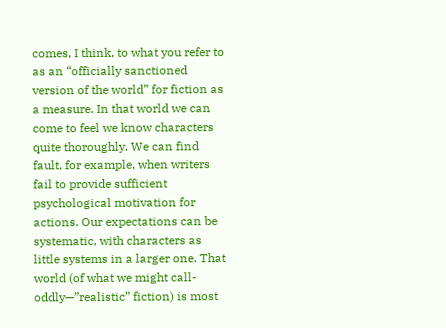comes, I think, to what you refer to as an “officially sanctioned version of the world” for fiction as a measure. In that world we can come to feel we know characters quite thoroughly. We can find fault, for example, when writers fail to provide sufficient psychological motivation for actions. Our expectations can be systematic, with characters as little systems in a larger one. That world (of what we might call- oddly—”realistic” fiction) is most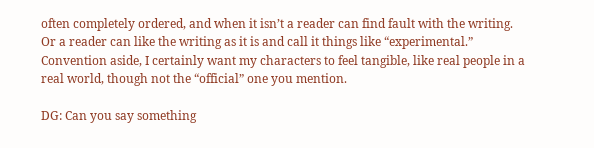often completely ordered, and when it isn’t a reader can find fault with the writing. Or a reader can like the writing as it is and call it things like “experimental.” Convention aside, I certainly want my characters to feel tangible, like real people in a real world, though not the “official” one you mention.

DG: Can you say something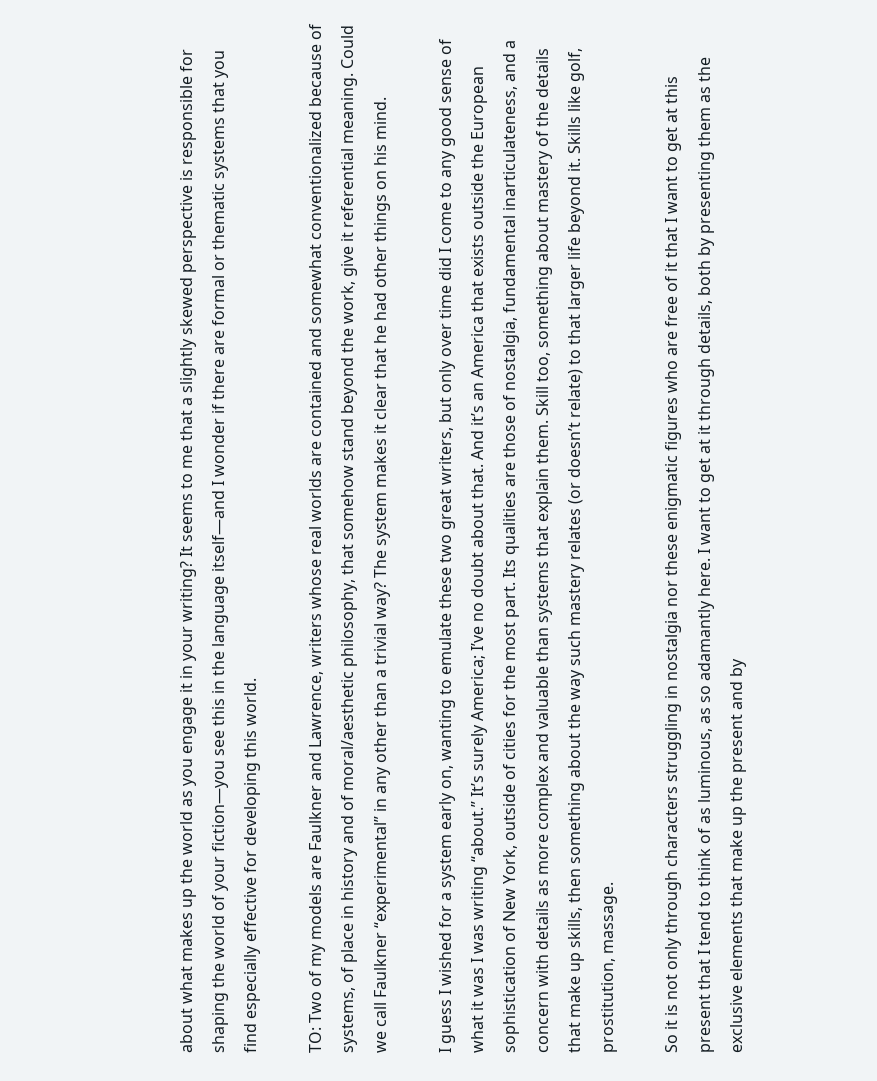about what makes up the world as you engage it in your writing? It seems to me that a slightly skewed perspective is responsible for shaping the world of your fiction—you see this in the language itself—and I wonder if there are formal or thematic systems that you find especially effective for developing this world.

TO: Two of my models are Faulkner and Lawrence, writers whose real worlds are contained and somewhat conventionalized because of systems, of place in history and of moral/aesthetic philosophy, that somehow stand beyond the work, give it referential meaning. Could we call Faulkner “experimental” in any other than a trivial way? The system makes it clear that he had other things on his mind.

I guess I wished for a system early on, wanting to emulate these two great writers, but only over time did I come to any good sense of what it was I was writing “about.” It’s surely America; I’ve no doubt about that. And it’s an America that exists outside the European sophistication of New York, outside of cities for the most part. Its qualities are those of nostalgia, fundamental inarticulateness, and a concern with details as more complex and valuable than systems that explain them. Skill too, something about mastery of the details that make up skills, then something about the way such mastery relates (or doesn’t relate) to that larger life beyond it. Skills like golf, prostitution, massage.

So it is not only through characters struggling in nostalgia nor these enigmatic figures who are free of it that I want to get at this present that I tend to think of as luminous, as so adamantly here. I want to get at it through details, both by presenting them as the exclusive elements that make up the present and by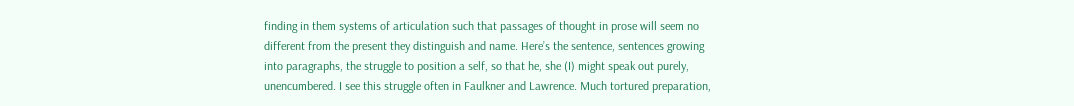finding in them systems of articulation such that passages of thought in prose will seem no different from the present they distinguish and name. Here’s the sentence, sentences growing into paragraphs, the struggle to position a self, so that he, she (I) might speak out purely, unencumbered. I see this struggle often in Faulkner and Lawrence. Much tortured preparation,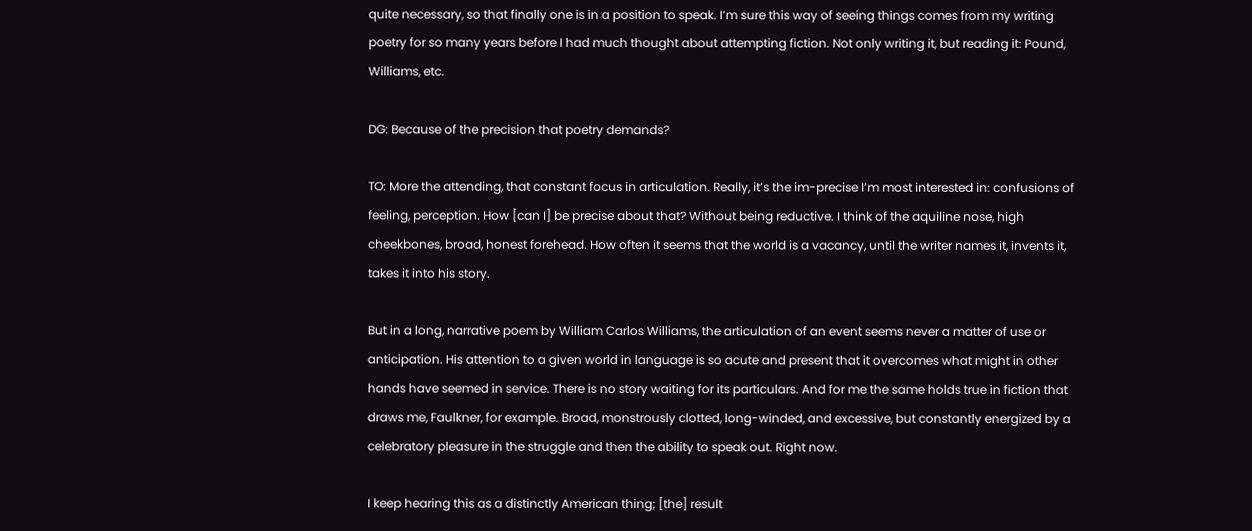quite necessary, so that finally one is in a position to speak. I’m sure this way of seeing things comes from my writing poetry for so many years before I had much thought about attempting fiction. Not only writing it, but reading it: Pound, Williams, etc.

DG: Because of the precision that poetry demands?

TO: More the attending, that constant focus in articulation. Really, it’s the im-precise I’m most interested in: confusions of feeling, perception. How [can I] be precise about that? Without being reductive. I think of the aquiline nose, high cheekbones, broad, honest forehead. How often it seems that the world is a vacancy, until the writer names it, invents it, takes it into his story.

But in a long, narrative poem by William Carlos Williams, the articulation of an event seems never a matter of use or anticipation. His attention to a given world in language is so acute and present that it overcomes what might in other hands have seemed in service. There is no story waiting for its particulars. And for me the same holds true in fiction that draws me, Faulkner, for example. Broad, monstrously clotted, long-winded, and excessive, but constantly energized by a celebratory pleasure in the struggle and then the ability to speak out. Right now.

I keep hearing this as a distinctly American thing; [the] result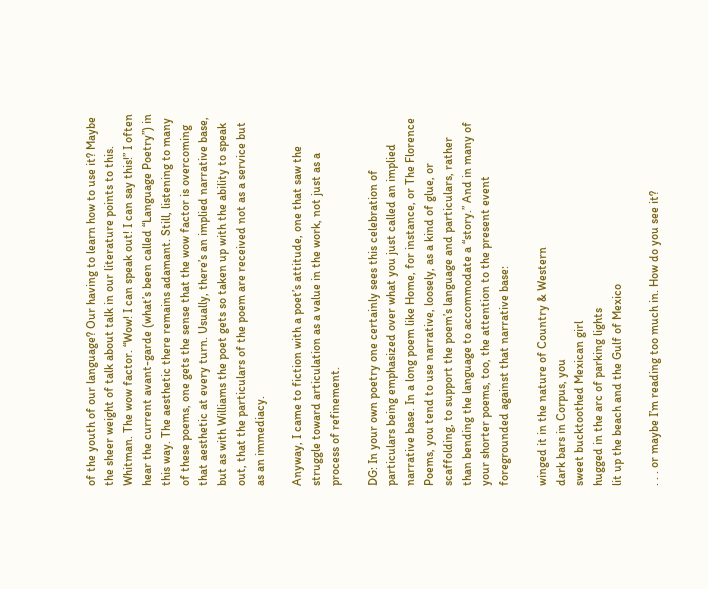of the youth of our language? Our having to learn how to use it? Maybe the sheer weight of talk about talk in our literature points to this. Whitman. The wow factor. “Wow! I can speak out! I can say this!” I often hear the current avant-garde (what’s been called “Language Poetry”) in this way. The aesthetic there remains adamant. Still, listening to many of these poems, one gets the sense that the wow factor is overcoming that aesthetic at every turn. Usually, there’s an implied narrative base, but as with Williams the poet gets so taken up with the ability to speak out, that the particulars of the poem are received not as a service but as an immediacy.

Anyway, I came to fiction with a poet’s attitude, one that saw the struggle toward articulation as a value in the work, not just as a process of refinement.

DG: In your own poetry one certainly sees this celebration of particulars being emphasized over what you just called an implied narrative base. In a long poem like Home, for instance, or The Florence Poems, you tend to use narrative, loosely, as a kind of glue, or scaffolding, to support the poem’s language and particulars, rather than bending the language to accommodate a “story.” And in many of your shorter poems, too, the attention to the present event foregrounded against that narrative base:

winged it in the nature of Country & Western
dark bars in Corpus, you
sweet bucktoothed Mexican girl
hugged in the arc of parking lights
lit up the beach and the Gulf of Mexico

. . . or maybe I’m reading too much in. How do you see it?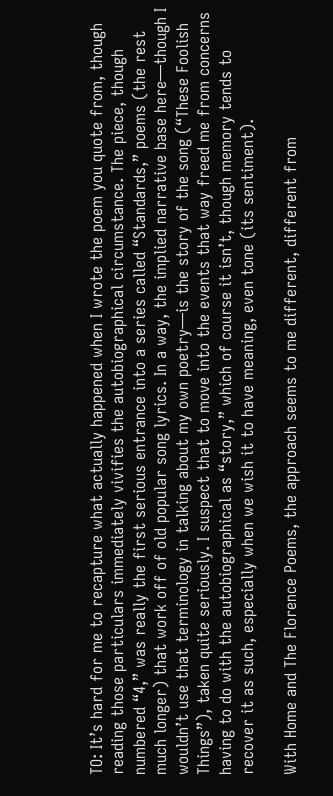TO: It’s hard for me to recapture what actually happened when I wrote the poem you quote from, though reading those particulars immediately vivifies the autobiographical circumstance. The piece, though numbered “4,” was really the first serious entrance into a series called “Standards,” poems (the rest much longer) that work off of old popular song lyrics. In a way, the implied narrative base here—though I wouldn’t use that terminology in talking about my own poetry—is the story of the song (“These Foolish Things”), taken quite seriously. I suspect that to move into the events that way freed me from concerns having to do with the autobiographical as “story,” which of course it isn’t, though memory tends to recover it as such, especially when we wish it to have meaning, even tone (its sentiment).

With Home and The Florence Poems, the approach seems to me different, different from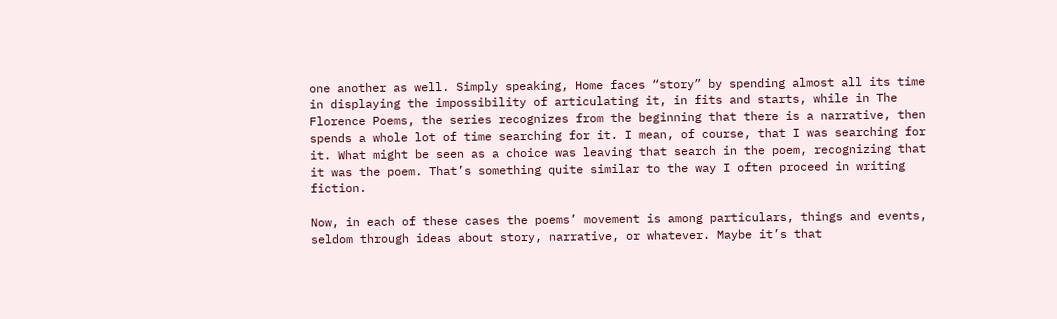one another as well. Simply speaking, Home faces “story” by spending almost all its time in displaying the impossibility of articulating it, in fits and starts, while in The Florence Poems, the series recognizes from the beginning that there is a narrative, then spends a whole lot of time searching for it. I mean, of course, that I was searching for it. What might be seen as a choice was leaving that search in the poem, recognizing that it was the poem. That’s something quite similar to the way I often proceed in writing fiction.

Now, in each of these cases the poems’ movement is among particulars, things and events, seldom through ideas about story, narrative, or whatever. Maybe it’s that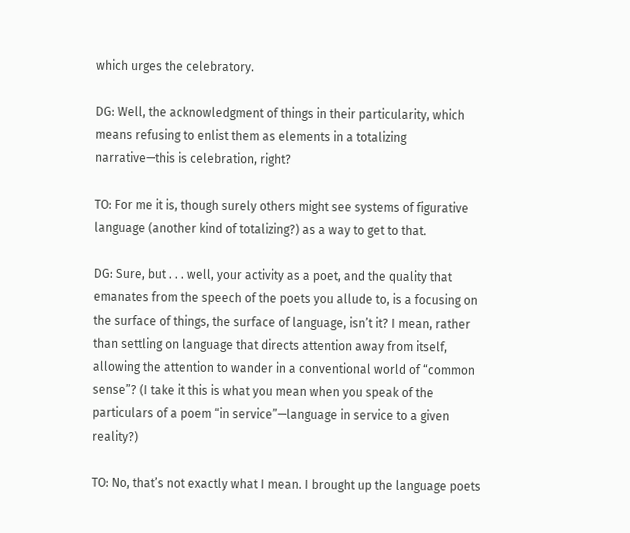which urges the celebratory.

DG: Well, the acknowledgment of things in their particularity, which means refusing to enlist them as elements in a totalizing narrative—this is celebration, right?

TO: For me it is, though surely others might see systems of figurative language (another kind of totalizing?) as a way to get to that.

DG: Sure, but . . . well, your activity as a poet, and the quality that emanates from the speech of the poets you allude to, is a focusing on the surface of things, the surface of language, isn’t it? I mean, rather than settling on language that directs attention away from itself, allowing the attention to wander in a conventional world of “common sense”? (I take it this is what you mean when you speak of the particulars of a poem “in service”—language in service to a given reality?)

TO: No, that’s not exactly what I mean. I brought up the language poets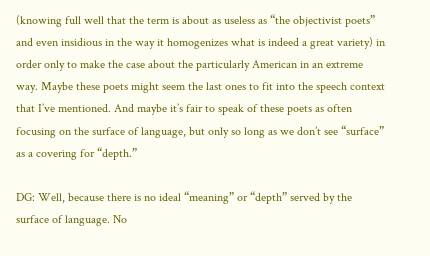(knowing full well that the term is about as useless as “the objectivist poets” and even insidious in the way it homogenizes what is indeed a great variety) in order only to make the case about the particularly American in an extreme way. Maybe these poets might seem the last ones to fit into the speech context that I’ve mentioned. And maybe it’s fair to speak of these poets as often focusing on the surface of language, but only so long as we don’t see “surface” as a covering for “depth.”

DG: Well, because there is no ideal “meaning” or “depth” served by the surface of language. No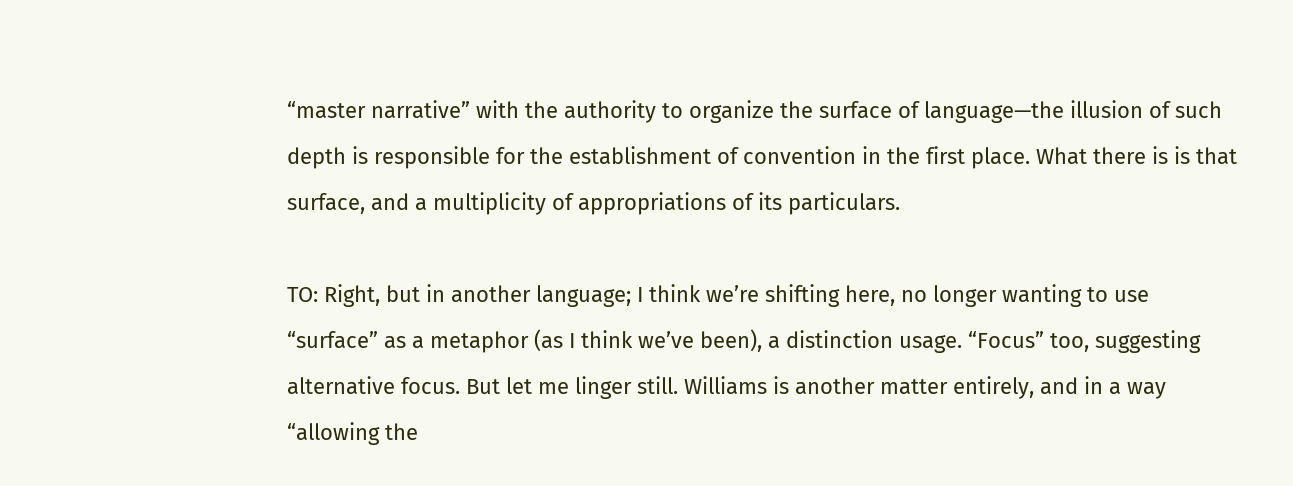“master narrative” with the authority to organize the surface of language—the illusion of such depth is responsible for the establishment of convention in the first place. What there is is that surface, and a multiplicity of appropriations of its particulars.

TO: Right, but in another language; I think we’re shifting here, no longer wanting to use “surface” as a metaphor (as I think we’ve been), a distinction usage. “Focus” too, suggesting alternative focus. But let me linger still. Williams is another matter entirely, and in a way “allowing the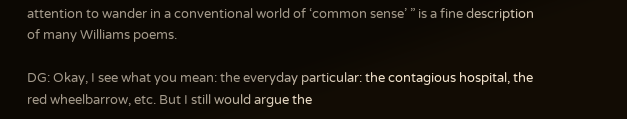attention to wander in a conventional world of ‘common sense’ ” is a fine description of many Williams poems.

DG: Okay, I see what you mean: the everyday particular: the contagious hospital, the red wheelbarrow, etc. But I still would argue the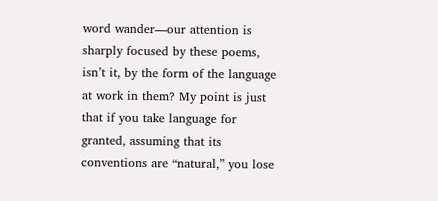word wander—our attention is sharply focused by these poems, isn’t it, by the form of the language at work in them? My point is just that if you take language for granted, assuming that its conventions are “natural,” you lose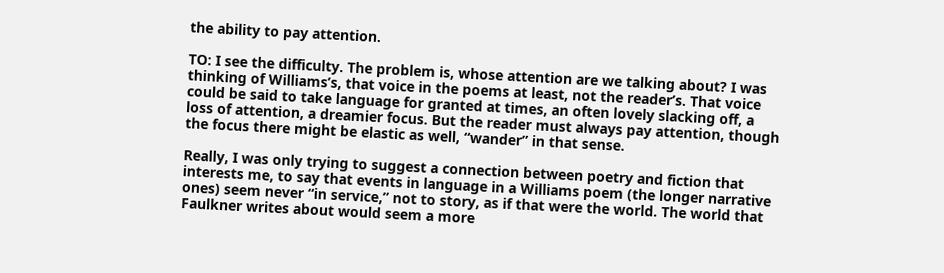the ability to pay attention.

TO: I see the difficulty. The problem is, whose attention are we talking about? I was thinking of Williams’s, that voice in the poems at least, not the reader’s. That voice could be said to take language for granted at times, an often lovely slacking off, a loss of attention, a dreamier focus. But the reader must always pay attention, though the focus there might be elastic as well, “wander” in that sense.

Really, I was only trying to suggest a connection between poetry and fiction that interests me, to say that events in language in a Williams poem (the longer narrative ones) seem never “in service,” not to story, as if that were the world. The world that Faulkner writes about would seem a more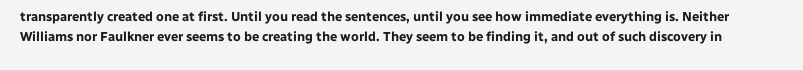transparently created one at first. Until you read the sentences, until you see how immediate everything is. Neither Williams nor Faulkner ever seems to be creating the world. They seem to be finding it, and out of such discovery in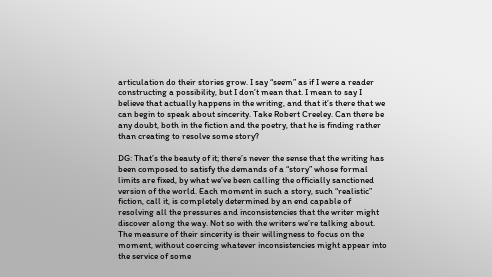articulation do their stories grow. I say “seem” as if I were a reader constructing a possibility, but I don’t mean that. I mean to say I believe that actually happens in the writing, and that it’s there that we can begin to speak about sincerity. Take Robert Creeley. Can there be any doubt, both in the fiction and the poetry, that he is finding rather than creating to resolve some story?

DG: That’s the beauty of it; there’s never the sense that the writing has been composed to satisfy the demands of a “story” whose formal limits are fixed, by what we’ve been calling the officially sanctioned version of the world. Each moment in such a story, such “realistic” fiction, call it, is completely determined by an end capable of resolving all the pressures and inconsistencies that the writer might discover along the way. Not so with the writers we’re talking about. The measure of their sincerity is their willingness to focus on the moment, without coercing whatever inconsistencies might appear into the service of some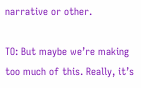narrative or other.

TO: But maybe we’re making too much of this. Really, it’s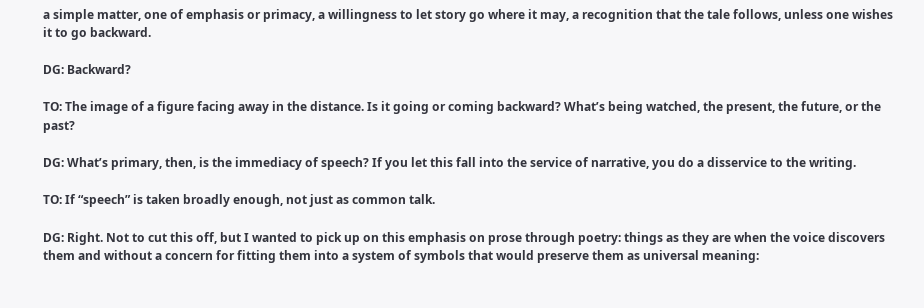a simple matter, one of emphasis or primacy, a willingness to let story go where it may, a recognition that the tale follows, unless one wishes it to go backward.

DG: Backward?

TO: The image of a figure facing away in the distance. Is it going or coming backward? What’s being watched, the present, the future, or the past?

DG: What’s primary, then, is the immediacy of speech? If you let this fall into the service of narrative, you do a disservice to the writing.

TO: If “speech” is taken broadly enough, not just as common talk.

DG: Right. Not to cut this off, but I wanted to pick up on this emphasis on prose through poetry: things as they are when the voice discovers them and without a concern for fitting them into a system of symbols that would preserve them as universal meaning: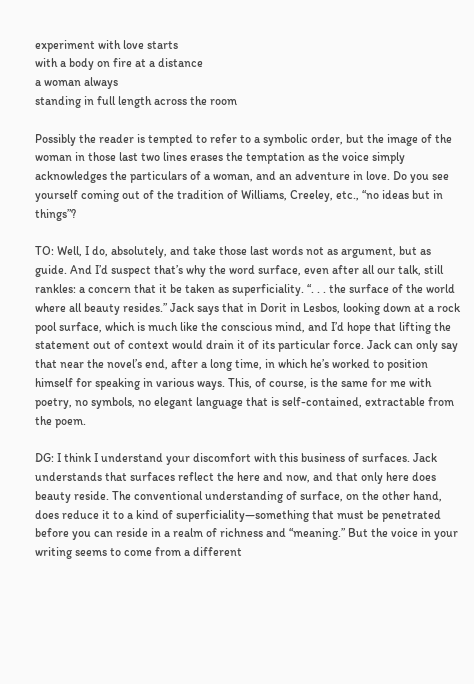experiment with love starts
with a body on fire at a distance
a woman always
standing in full length across the room

Possibly the reader is tempted to refer to a symbolic order, but the image of the woman in those last two lines erases the temptation as the voice simply acknowledges the particulars of a woman, and an adventure in love. Do you see yourself coming out of the tradition of Williams, Creeley, etc., “no ideas but in things”?

TO: Well, I do, absolutely, and take those last words not as argument, but as guide. And I’d suspect that’s why the word surface, even after all our talk, still rankles: a concern that it be taken as superficiality. “. . . the surface of the world where all beauty resides.” Jack says that in Dorit in Lesbos, looking down at a rock pool surface, which is much like the conscious mind, and I’d hope that lifting the statement out of context would drain it of its particular force. Jack can only say that near the novel’s end, after a long time, in which he’s worked to position himself for speaking in various ways. This, of course, is the same for me with poetry, no symbols, no elegant language that is self-contained, extractable from the poem.

DG: I think I understand your discomfort with this business of surfaces. Jack understands that surfaces reflect the here and now, and that only here does beauty reside. The conventional understanding of surface, on the other hand, does reduce it to a kind of superficiality—something that must be penetrated before you can reside in a realm of richness and “meaning.” But the voice in your writing seems to come from a different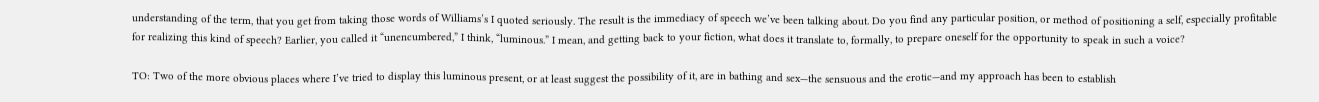understanding of the term, that you get from taking those words of Williams’s I quoted seriously. The result is the immediacy of speech we’ve been talking about. Do you find any particular position, or method of positioning a self, especially profitable for realizing this kind of speech? Earlier, you called it “unencumbered,” I think, “luminous.” I mean, and getting back to your fiction, what does it translate to, formally, to prepare oneself for the opportunity to speak in such a voice?

TO: Two of the more obvious places where I’ve tried to display this luminous present, or at least suggest the possibility of it, are in bathing and sex—the sensuous and the erotic—and my approach has been to establish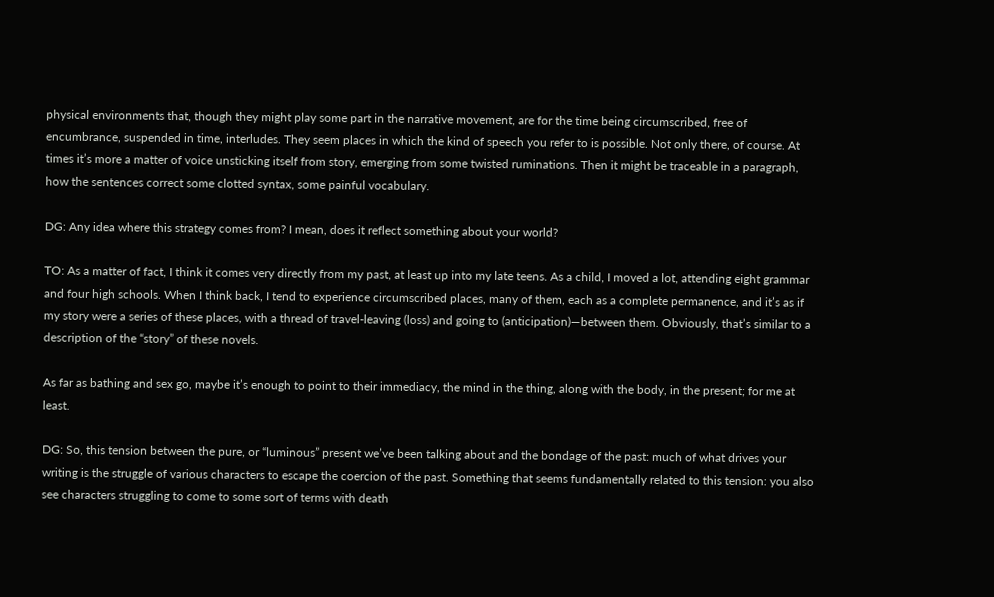physical environments that, though they might play some part in the narrative movement, are for the time being circumscribed, free of encumbrance, suspended in time, interludes. They seem places in which the kind of speech you refer to is possible. Not only there, of course. At times it’s more a matter of voice unsticking itself from story, emerging from some twisted ruminations. Then it might be traceable in a paragraph, how the sentences correct some clotted syntax, some painful vocabulary.

DG: Any idea where this strategy comes from? I mean, does it reflect something about your world?

TO: As a matter of fact, I think it comes very directly from my past, at least up into my late teens. As a child, I moved a lot, attending eight grammar and four high schools. When I think back, I tend to experience circumscribed places, many of them, each as a complete permanence, and it’s as if my story were a series of these places, with a thread of travel-leaving (loss) and going to (anticipation)—between them. Obviously, that’s similar to a description of the “story” of these novels.

As far as bathing and sex go, maybe it’s enough to point to their immediacy, the mind in the thing, along with the body, in the present; for me at least.

DG: So, this tension between the pure, or “luminous” present we’ve been talking about and the bondage of the past: much of what drives your writing is the struggle of various characters to escape the coercion of the past. Something that seems fundamentally related to this tension: you also see characters struggling to come to some sort of terms with death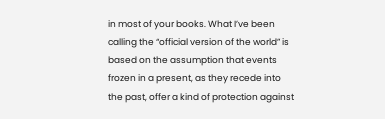in most of your books. What I’ve been calling the “official version of the world” is based on the assumption that events frozen in a present, as they recede into the past, offer a kind of protection against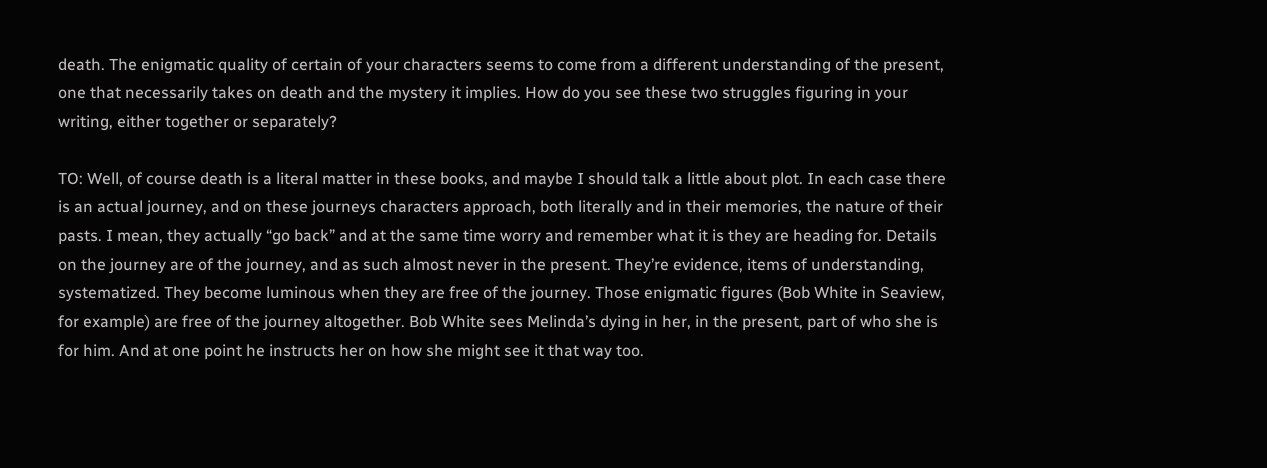death. The enigmatic quality of certain of your characters seems to come from a different understanding of the present, one that necessarily takes on death and the mystery it implies. How do you see these two struggles figuring in your writing, either together or separately?

TO: Well, of course death is a literal matter in these books, and maybe I should talk a little about plot. In each case there is an actual journey, and on these journeys characters approach, both literally and in their memories, the nature of their pasts. I mean, they actually “go back” and at the same time worry and remember what it is they are heading for. Details on the journey are of the journey, and as such almost never in the present. They’re evidence, items of understanding, systematized. They become luminous when they are free of the journey. Those enigmatic figures (Bob White in Seaview, for example) are free of the journey altogether. Bob White sees Melinda’s dying in her, in the present, part of who she is for him. And at one point he instructs her on how she might see it that way too.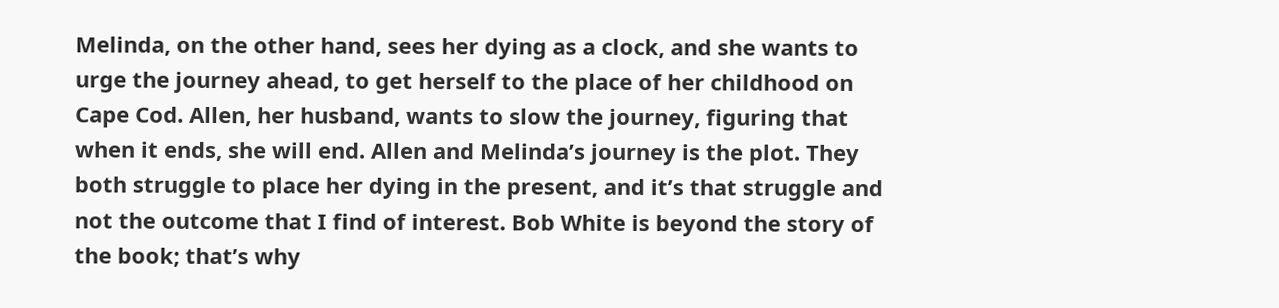Melinda, on the other hand, sees her dying as a clock, and she wants to urge the journey ahead, to get herself to the place of her childhood on Cape Cod. Allen, her husband, wants to slow the journey, figuring that when it ends, she will end. Allen and Melinda’s journey is the plot. They both struggle to place her dying in the present, and it’s that struggle and not the outcome that I find of interest. Bob White is beyond the story of the book; that’s why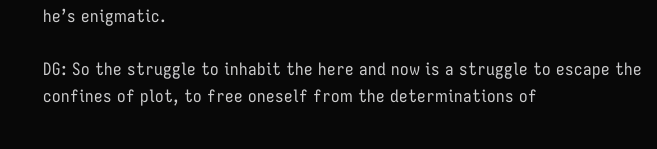he’s enigmatic.

DG: So the struggle to inhabit the here and now is a struggle to escape the confines of plot, to free oneself from the determinations of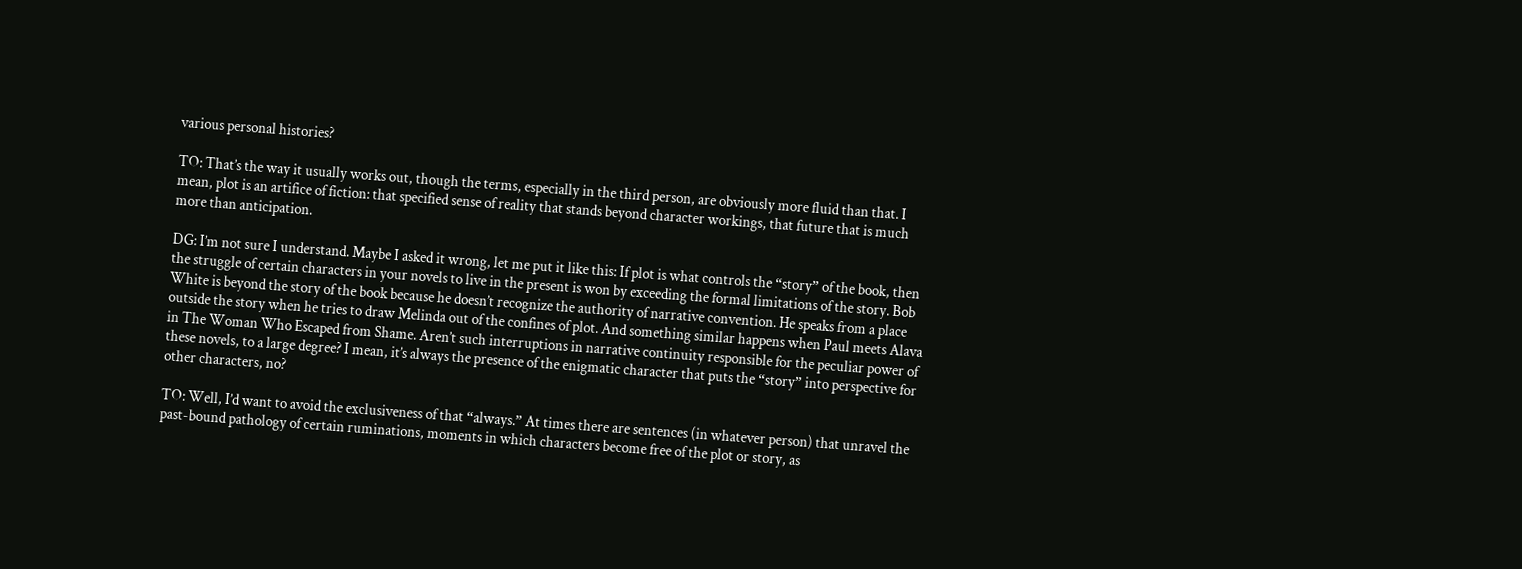various personal histories?

TO: That’s the way it usually works out, though the terms, especially in the third person, are obviously more fluid than that. I mean, plot is an artifice of fiction: that specified sense of reality that stands beyond character workings, that future that is much more than anticipation.

DG: I’m not sure I understand. Maybe I asked it wrong, let me put it like this: If plot is what controls the “story” of the book, then the struggle of certain characters in your novels to live in the present is won by exceeding the formal limitations of the story. Bob White is beyond the story of the book because he doesn’t recognize the authority of narrative convention. He speaks from a place outside the story when he tries to draw Melinda out of the confines of plot. And something similar happens when Paul meets Alava in The Woman Who Escaped from Shame. Aren’t such interruptions in narrative continuity responsible for the peculiar power of these novels, to a large degree? I mean, it’s always the presence of the enigmatic character that puts the “story” into perspective for other characters, no?

TO: Well, I’d want to avoid the exclusiveness of that “always.” At times there are sentences (in whatever person) that unravel the past-bound pathology of certain ruminations, moments in which characters become free of the plot or story, as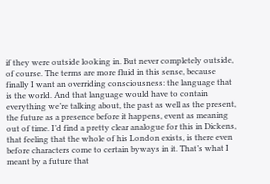if they were outside looking in. But never completely outside, of course. The terms are more fluid in this sense, because finally I want an overriding consciousness: the language that is the world. And that language would have to contain everything we’re talking about, the past as well as the present, the future as a presence before it happens, event as meaning out of time. I’d find a pretty clear analogue for this in Dickens, that feeling that the whole of his London exists, is there even before characters come to certain byways in it. That’s what I meant by a future that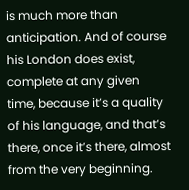is much more than anticipation. And of course his London does exist, complete at any given time, because it’s a quality of his language, and that’s there, once it’s there, almost from the very beginning.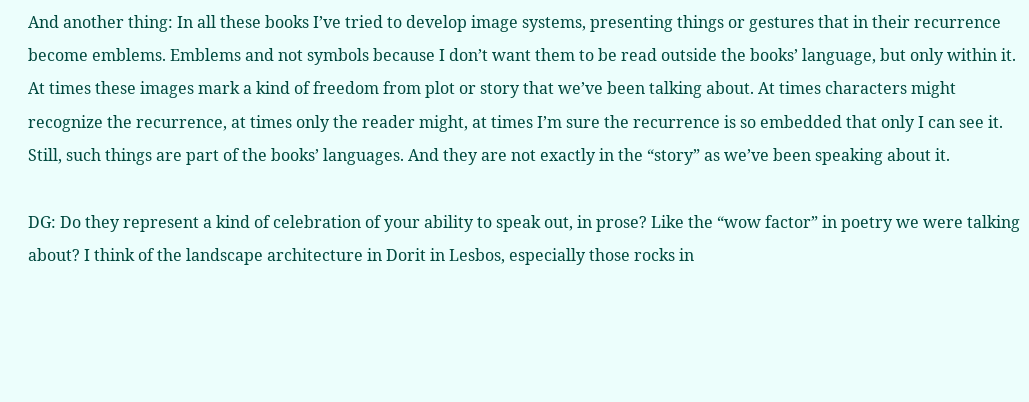And another thing: In all these books I’ve tried to develop image systems, presenting things or gestures that in their recurrence become emblems. Emblems and not symbols because I don’t want them to be read outside the books’ language, but only within it. At times these images mark a kind of freedom from plot or story that we’ve been talking about. At times characters might recognize the recurrence, at times only the reader might, at times I’m sure the recurrence is so embedded that only I can see it. Still, such things are part of the books’ languages. And they are not exactly in the “story” as we’ve been speaking about it.

DG: Do they represent a kind of celebration of your ability to speak out, in prose? Like the “wow factor” in poetry we were talking about? I think of the landscape architecture in Dorit in Lesbos, especially those rocks in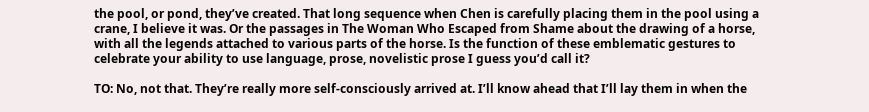the pool, or pond, they’ve created. That long sequence when Chen is carefully placing them in the pool using a crane, I believe it was. Or the passages in The Woman Who Escaped from Shame about the drawing of a horse, with all the legends attached to various parts of the horse. Is the function of these emblematic gestures to celebrate your ability to use language, prose, novelistic prose I guess you’d call it?

TO: No, not that. They’re really more self-consciously arrived at. I’ll know ahead that I’ll lay them in when the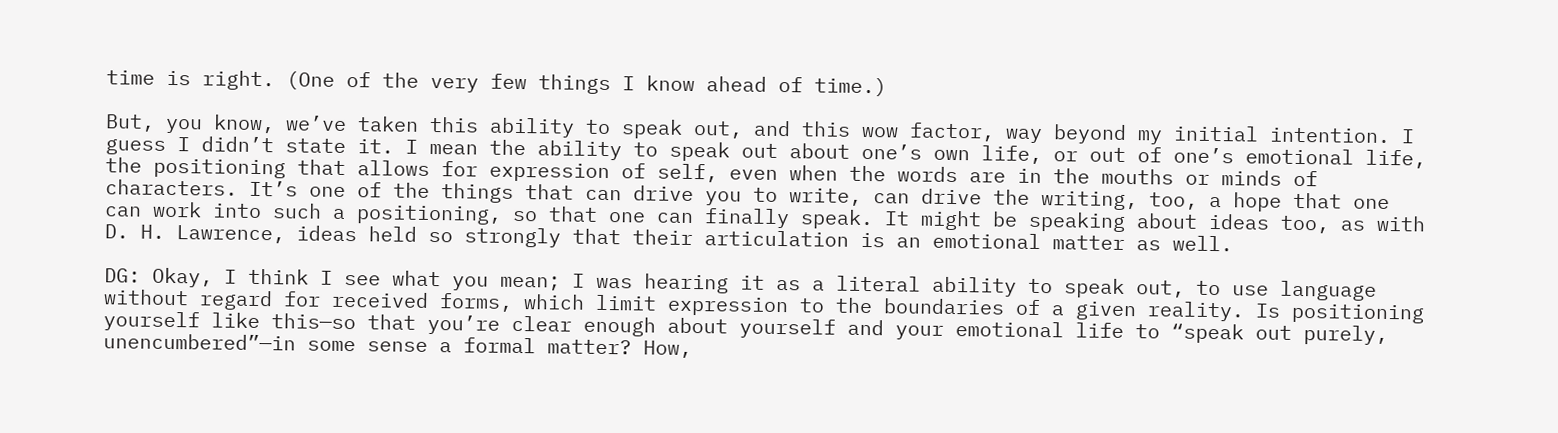time is right. (One of the very few things I know ahead of time.)

But, you know, we’ve taken this ability to speak out, and this wow factor, way beyond my initial intention. I guess I didn’t state it. I mean the ability to speak out about one’s own life, or out of one’s emotional life, the positioning that allows for expression of self, even when the words are in the mouths or minds of characters. It’s one of the things that can drive you to write, can drive the writing, too, a hope that one can work into such a positioning, so that one can finally speak. It might be speaking about ideas too, as with D. H. Lawrence, ideas held so strongly that their articulation is an emotional matter as well.

DG: Okay, I think I see what you mean; I was hearing it as a literal ability to speak out, to use language without regard for received forms, which limit expression to the boundaries of a given reality. Is positioning yourself like this—so that you’re clear enough about yourself and your emotional life to “speak out purely, unencumbered”—in some sense a formal matter? How,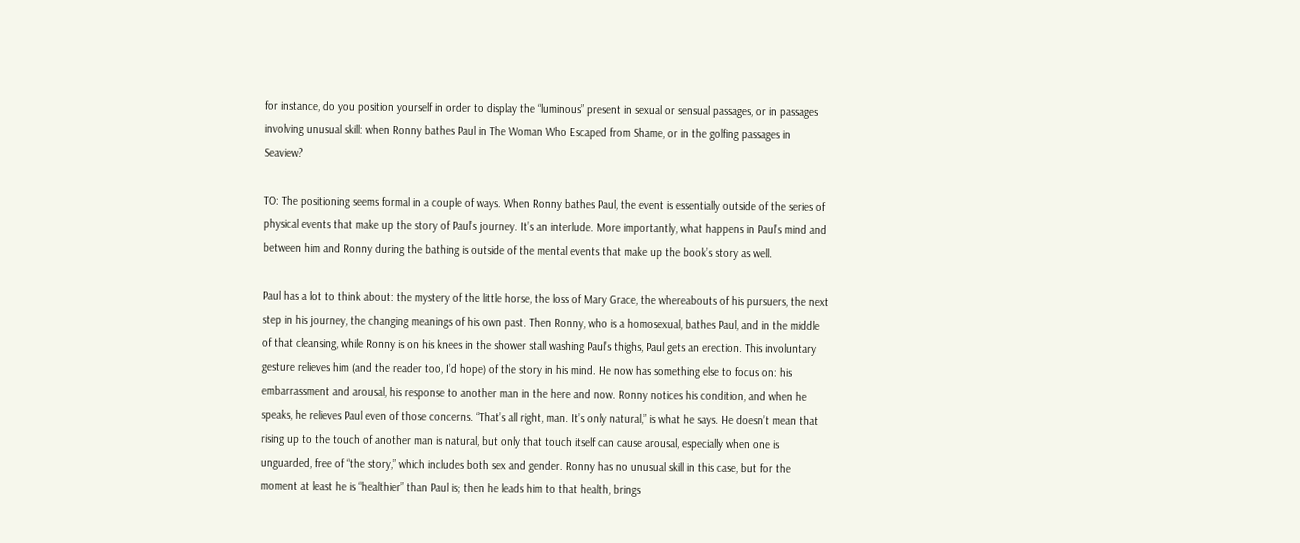for instance, do you position yourself in order to display the “luminous” present in sexual or sensual passages, or in passages involving unusual skill: when Ronny bathes Paul in The Woman Who Escaped from Shame, or in the golfing passages in Seaview?

TO: The positioning seems formal in a couple of ways. When Ronny bathes Paul, the event is essentially outside of the series of physical events that make up the story of Paul’s journey. It’s an interlude. More importantly, what happens in Paul’s mind and between him and Ronny during the bathing is outside of the mental events that make up the book’s story as well.

Paul has a lot to think about: the mystery of the little horse, the loss of Mary Grace, the whereabouts of his pursuers, the next step in his journey, the changing meanings of his own past. Then Ronny, who is a homosexual, bathes Paul, and in the middle of that cleansing, while Ronny is on his knees in the shower stall washing Paul’s thighs, Paul gets an erection. This involuntary gesture relieves him (and the reader too, I’d hope) of the story in his mind. He now has something else to focus on: his embarrassment and arousal, his response to another man in the here and now. Ronny notices his condition, and when he speaks, he relieves Paul even of those concerns. “That’s all right, man. It’s only natural,” is what he says. He doesn’t mean that rising up to the touch of another man is natural, but only that touch itself can cause arousal, especially when one is unguarded, free of “the story,” which includes both sex and gender. Ronny has no unusual skill in this case, but for the moment at least he is “healthier” than Paul is; then he leads him to that health, brings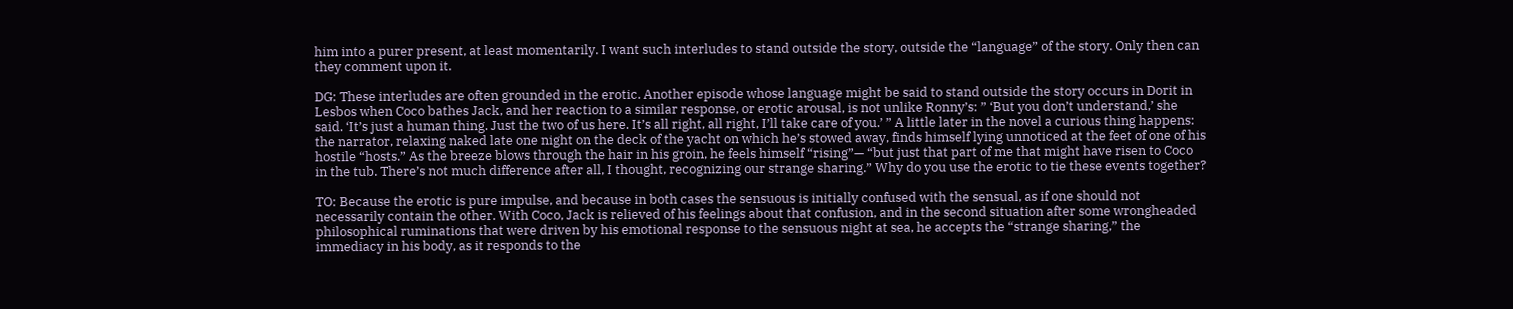him into a purer present, at least momentarily. I want such interludes to stand outside the story, outside the “language” of the story. Only then can they comment upon it.

DG: These interludes are often grounded in the erotic. Another episode whose language might be said to stand outside the story occurs in Dorit in Lesbos when Coco bathes Jack, and her reaction to a similar response, or erotic arousal, is not unlike Ronny’s: ” ‘But you don’t understand,’ she said. ‘It’s just a human thing. Just the two of us here. It’s all right, all right, I’ll take care of you.’ ” A little later in the novel a curious thing happens: the narrator, relaxing naked late one night on the deck of the yacht on which he’s stowed away, finds himself lying unnoticed at the feet of one of his hostile “hosts.” As the breeze blows through the hair in his groin, he feels himself “rising”— “but just that part of me that might have risen to Coco in the tub. There’s not much difference after all, I thought, recognizing our strange sharing.” Why do you use the erotic to tie these events together?

TO: Because the erotic is pure impulse, and because in both cases the sensuous is initially confused with the sensual, as if one should not necessarily contain the other. With Coco, Jack is relieved of his feelings about that confusion, and in the second situation after some wrongheaded philosophical ruminations that were driven by his emotional response to the sensuous night at sea, he accepts the “strange sharing,” the immediacy in his body, as it responds to the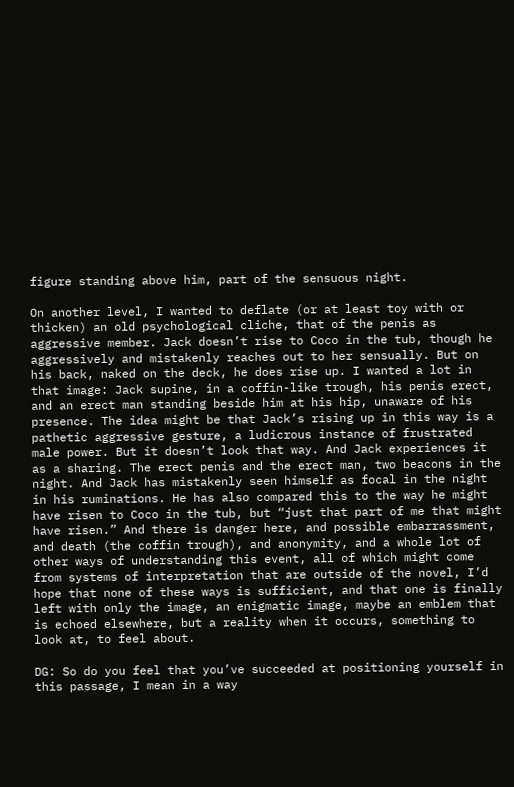figure standing above him, part of the sensuous night.

On another level, I wanted to deflate (or at least toy with or thicken) an old psychological cliche, that of the penis as aggressive member. Jack doesn’t rise to Coco in the tub, though he aggressively and mistakenly reaches out to her sensually. But on his back, naked on the deck, he does rise up. I wanted a lot in that image: Jack supine, in a coffin-like trough, his penis erect, and an erect man standing beside him at his hip, unaware of his presence. The idea might be that Jack’s rising up in this way is a pathetic aggressive gesture, a ludicrous instance of frustrated male power. But it doesn’t look that way. And Jack experiences it as a sharing. The erect penis and the erect man, two beacons in the night. And Jack has mistakenly seen himself as focal in the night in his ruminations. He has also compared this to the way he might have risen to Coco in the tub, but “just that part of me that might have risen.” And there is danger here, and possible embarrassment, and death (the coffin trough), and anonymity, and a whole lot of other ways of understanding this event, all of which might come from systems of interpretation that are outside of the novel, I’d hope that none of these ways is sufficient, and that one is finally left with only the image, an enigmatic image, maybe an emblem that is echoed elsewhere, but a reality when it occurs, something to look at, to feel about.

DG: So do you feel that you’ve succeeded at positioning yourself in this passage, I mean in a way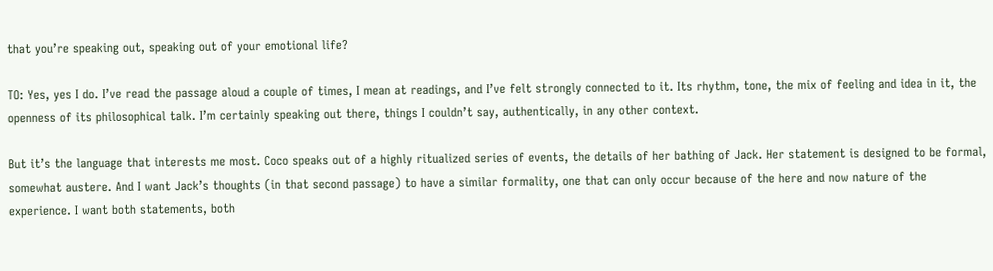that you’re speaking out, speaking out of your emotional life?

TO: Yes, yes I do. I’ve read the passage aloud a couple of times, I mean at readings, and I’ve felt strongly connected to it. Its rhythm, tone, the mix of feeling and idea in it, the openness of its philosophical talk. I’m certainly speaking out there, things I couldn’t say, authentically, in any other context.

But it’s the language that interests me most. Coco speaks out of a highly ritualized series of events, the details of her bathing of Jack. Her statement is designed to be formal, somewhat austere. And I want Jack’s thoughts (in that second passage) to have a similar formality, one that can only occur because of the here and now nature of the experience. I want both statements, both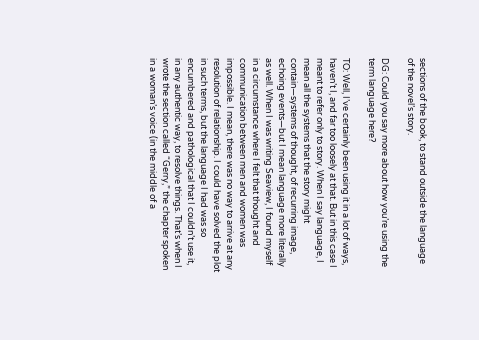sections of the book, to stand outside the language of the novel’s story.

DG: Could you say more about how you’re using the term language here?

TO: Well, I’ve certainly been using it in a lot of ways, haven’t I, and far too loosely at that. But in this case I meant to refer only to story. When I say language, I mean all the systems that the story might contain—systems of thought, of recurring image, echoing events—but I mean language more literally as well. When I was writing Seaview, I found myself in a circumstance where I felt that thought and communication between men and women was impossible. I mean, there was no way to arrive at any resolution of relationship. I could have solved the plot in such terms, but the language I had was so encumbered and pathological that I couldn’t use it, in any authentic way, to resolve things. That’s when I wrote the section called “Gerry,” the chapter spoken in a woman’s voice (in the middle of a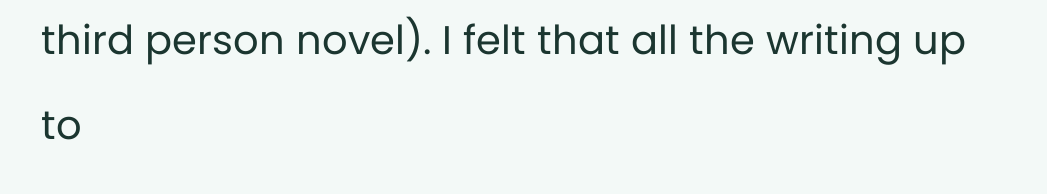third person novel). I felt that all the writing up to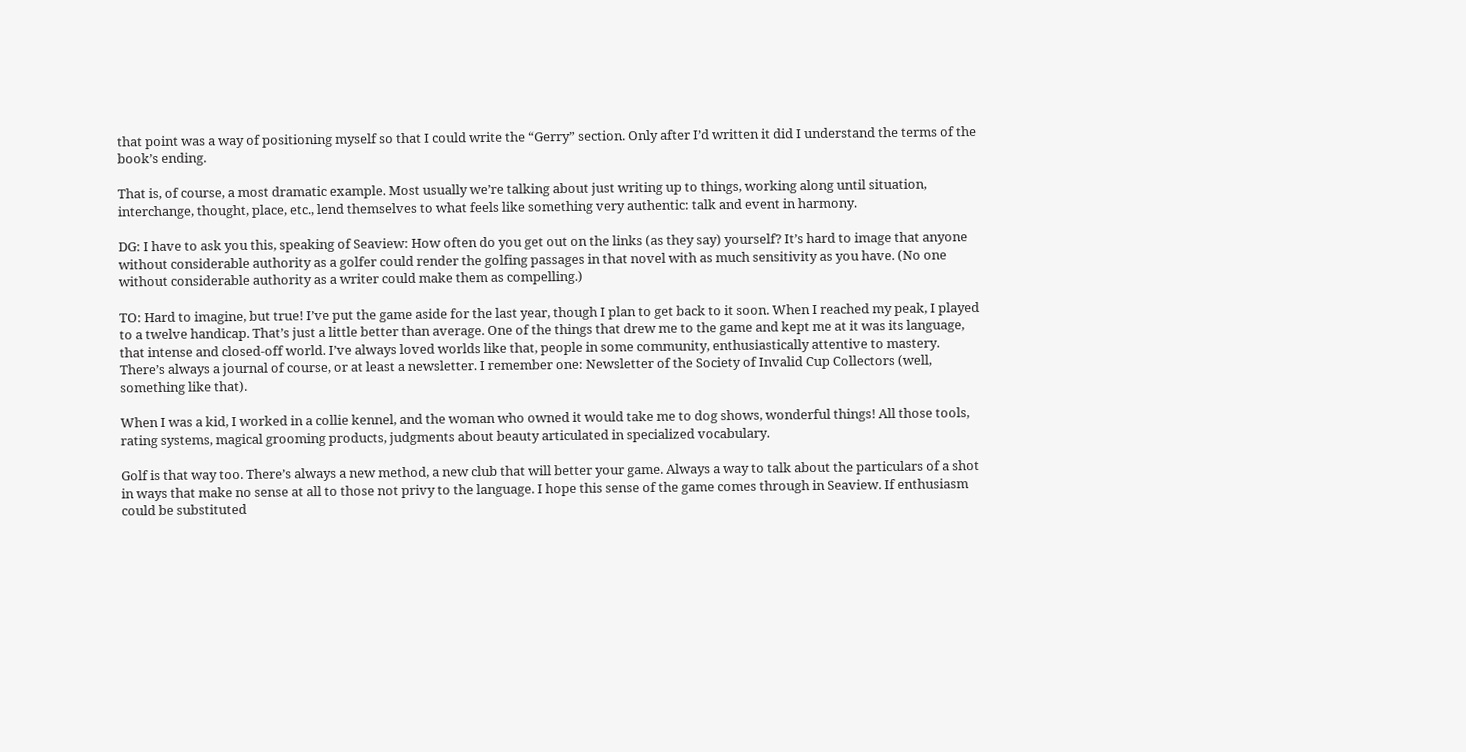that point was a way of positioning myself so that I could write the “Gerry” section. Only after I’d written it did I understand the terms of the book’s ending.

That is, of course, a most dramatic example. Most usually we’re talking about just writing up to things, working along until situation, interchange, thought, place, etc., lend themselves to what feels like something very authentic: talk and event in harmony.

DG: I have to ask you this, speaking of Seaview: How often do you get out on the links (as they say) yourself? It’s hard to image that anyone without considerable authority as a golfer could render the golfing passages in that novel with as much sensitivity as you have. (No one without considerable authority as a writer could make them as compelling.)

TO: Hard to imagine, but true! I’ve put the game aside for the last year, though I plan to get back to it soon. When I reached my peak, I played to a twelve handicap. That’s just a little better than average. One of the things that drew me to the game and kept me at it was its language, that intense and closed-off world. I’ve always loved worlds like that, people in some community, enthusiastically attentive to mastery. There’s always a journal of course, or at least a newsletter. I remember one: Newsletter of the Society of Invalid Cup Collectors (well, something like that).

When I was a kid, I worked in a collie kennel, and the woman who owned it would take me to dog shows, wonderful things! All those tools, rating systems, magical grooming products, judgments about beauty articulated in specialized vocabulary.

Golf is that way too. There’s always a new method, a new club that will better your game. Always a way to talk about the particulars of a shot in ways that make no sense at all to those not privy to the language. I hope this sense of the game comes through in Seaview. If enthusiasm could be substituted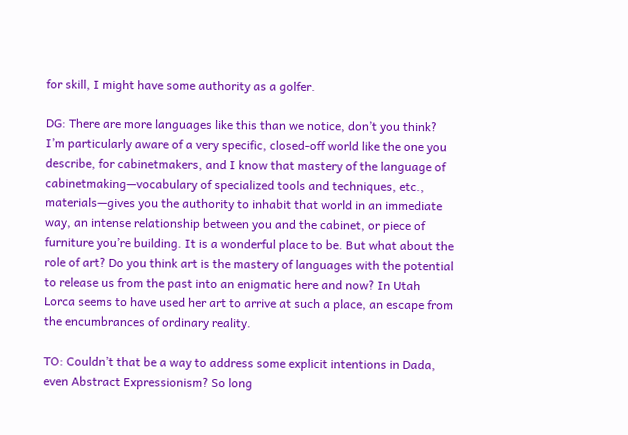for skill, I might have some authority as a golfer.

DG: There are more languages like this than we notice, don’t you think? I’m particularly aware of a very specific, closed-off world like the one you describe, for cabinetmakers, and I know that mastery of the language of cabinetmaking—vocabulary of specialized tools and techniques, etc., materials—gives you the authority to inhabit that world in an immediate way, an intense relationship between you and the cabinet, or piece of furniture you’re building. It is a wonderful place to be. But what about the role of art? Do you think art is the mastery of languages with the potential to release us from the past into an enigmatic here and now? In Utah Lorca seems to have used her art to arrive at such a place, an escape from the encumbrances of ordinary reality.

TO: Couldn’t that be a way to address some explicit intentions in Dada, even Abstract Expressionism? So long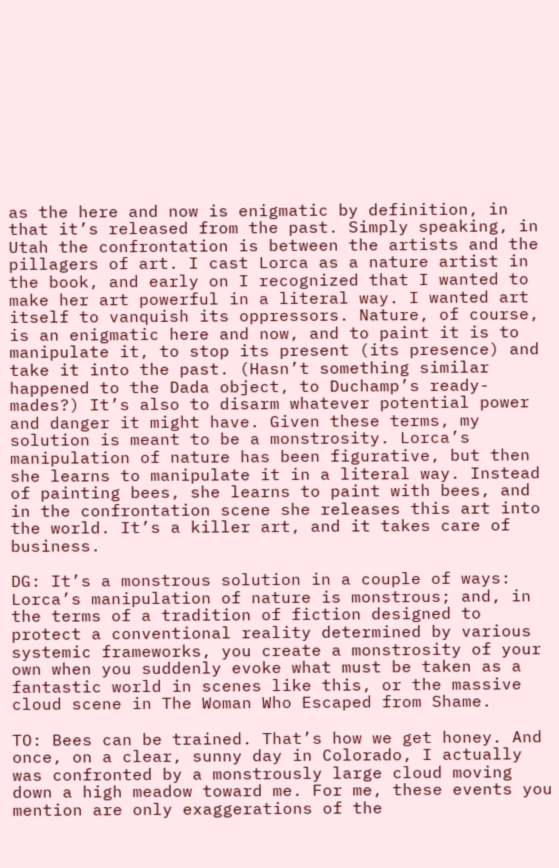as the here and now is enigmatic by definition, in that it’s released from the past. Simply speaking, in Utah the confrontation is between the artists and the pillagers of art. I cast Lorca as a nature artist in the book, and early on I recognized that I wanted to make her art powerful in a literal way. I wanted art itself to vanquish its oppressors. Nature, of course, is an enigmatic here and now, and to paint it is to manipulate it, to stop its present (its presence) and take it into the past. (Hasn’t something similar happened to the Dada object, to Duchamp’s ready-mades?) It’s also to disarm whatever potential power and danger it might have. Given these terms, my solution is meant to be a monstrosity. Lorca’s manipulation of nature has been figurative, but then she learns to manipulate it in a literal way. Instead of painting bees, she learns to paint with bees, and in the confrontation scene she releases this art into the world. It’s a killer art, and it takes care of business.

DG: It’s a monstrous solution in a couple of ways: Lorca’s manipulation of nature is monstrous; and, in the terms of a tradition of fiction designed to protect a conventional reality determined by various systemic frameworks, you create a monstrosity of your own when you suddenly evoke what must be taken as a fantastic world in scenes like this, or the massive cloud scene in The Woman Who Escaped from Shame.

TO: Bees can be trained. That’s how we get honey. And once, on a clear, sunny day in Colorado, I actually was confronted by a monstrously large cloud moving down a high meadow toward me. For me, these events you mention are only exaggerations of the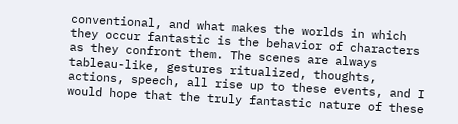conventional, and what makes the worlds in which they occur fantastic is the behavior of characters as they confront them. The scenes are always tableau-like, gestures ritualized, thoughts, actions, speech, all rise up to these events, and I would hope that the truly fantastic nature of these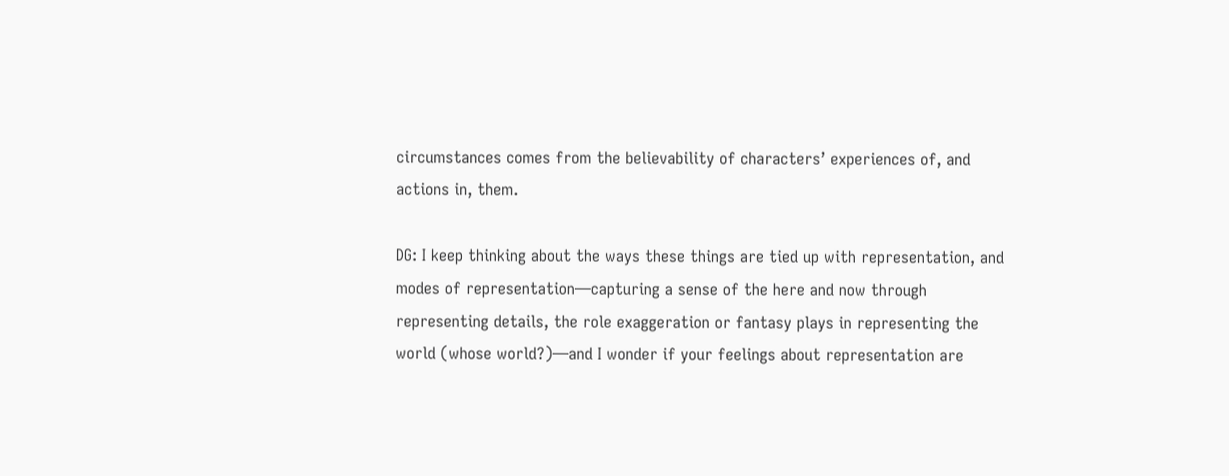circumstances comes from the believability of characters’ experiences of, and actions in, them.

DG: I keep thinking about the ways these things are tied up with representation, and modes of representation—capturing a sense of the here and now through representing details, the role exaggeration or fantasy plays in representing the world (whose world?)—and I wonder if your feelings about representation are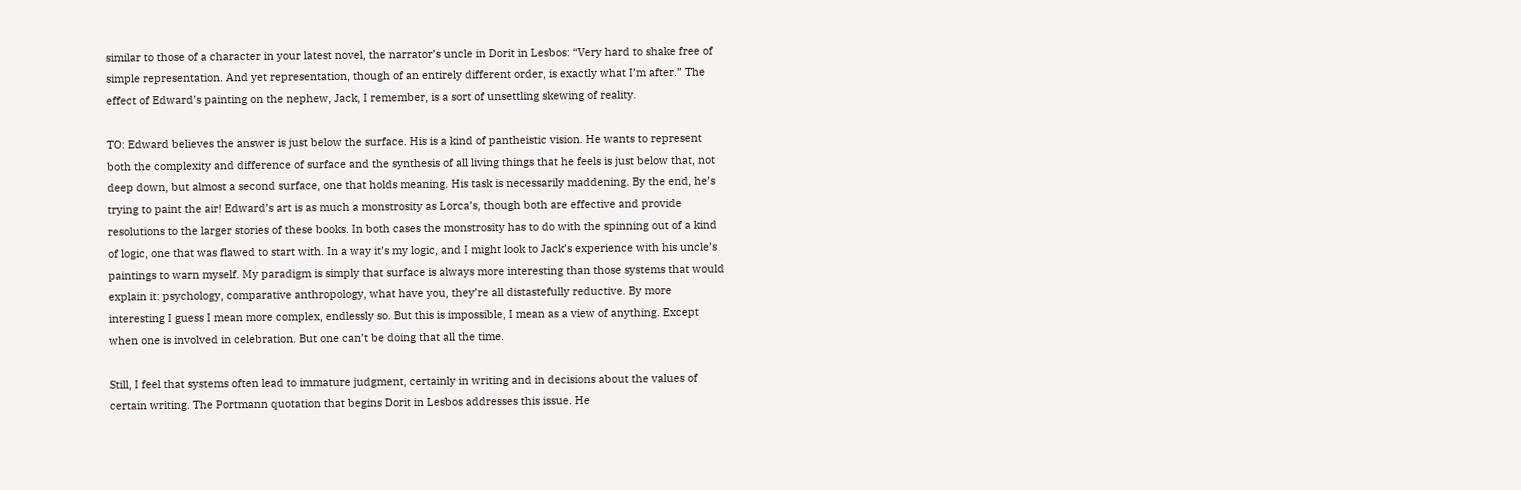similar to those of a character in your latest novel, the narrator’s uncle in Dorit in Lesbos: “Very hard to shake free of simple representation. And yet representation, though of an entirely different order, is exactly what I’m after.” The effect of Edward’s painting on the nephew, Jack, I remember, is a sort of unsettling skewing of reality.

TO: Edward believes the answer is just below the surface. His is a kind of pantheistic vision. He wants to represent both the complexity and difference of surface and the synthesis of all living things that he feels is just below that, not deep down, but almost a second surface, one that holds meaning. His task is necessarily maddening. By the end, he’s trying to paint the air! Edward’s art is as much a monstrosity as Lorca’s, though both are effective and provide resolutions to the larger stories of these books. In both cases the monstrosity has to do with the spinning out of a kind of logic, one that was flawed to start with. In a way it’s my logic, and I might look to Jack’s experience with his uncle’s paintings to warn myself. My paradigm is simply that surface is always more interesting than those systems that would explain it: psychology, comparative anthropology, what have you, they’re all distastefully reductive. By more interesting I guess I mean more complex, endlessly so. But this is impossible, I mean as a view of anything. Except when one is involved in celebration. But one can’t be doing that all the time.

Still, I feel that systems often lead to immature judgment, certainly in writing and in decisions about the values of certain writing. The Portmann quotation that begins Dorit in Lesbos addresses this issue. He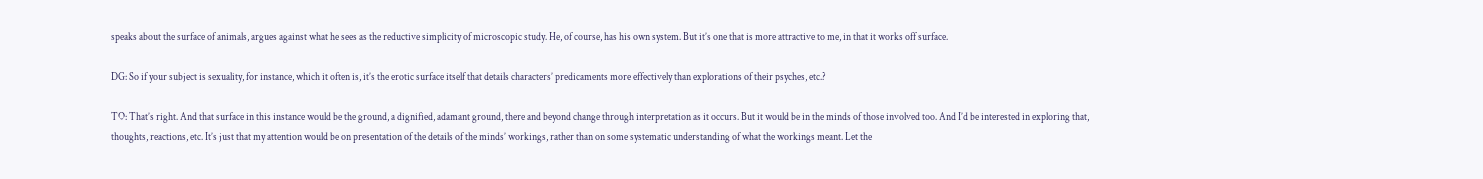speaks about the surface of animals, argues against what he sees as the reductive simplicity of microscopic study. He, of course, has his own system. But it’s one that is more attractive to me, in that it works off surface.

DG: So if your subject is sexuality, for instance, which it often is, it’s the erotic surface itself that details characters’ predicaments more effectively than explorations of their psyches, etc.?

TO: That’s right. And that surface in this instance would be the ground, a dignified, adamant ground, there and beyond change through interpretation as it occurs. But it would be in the minds of those involved too. And I’d be interested in exploring that, thoughts, reactions, etc. It’s just that my attention would be on presentation of the details of the minds’ workings, rather than on some systematic understanding of what the workings meant. Let the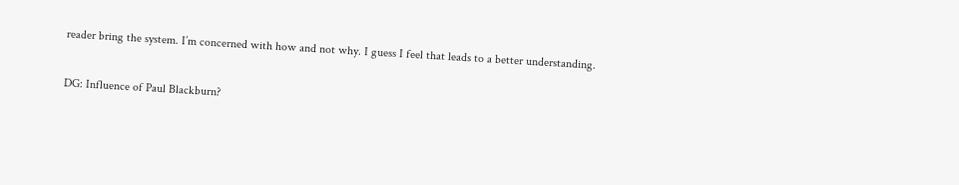reader bring the system. I’m concerned with how and not why. I guess I feel that leads to a better understanding.

DG: Influence of Paul Blackburn?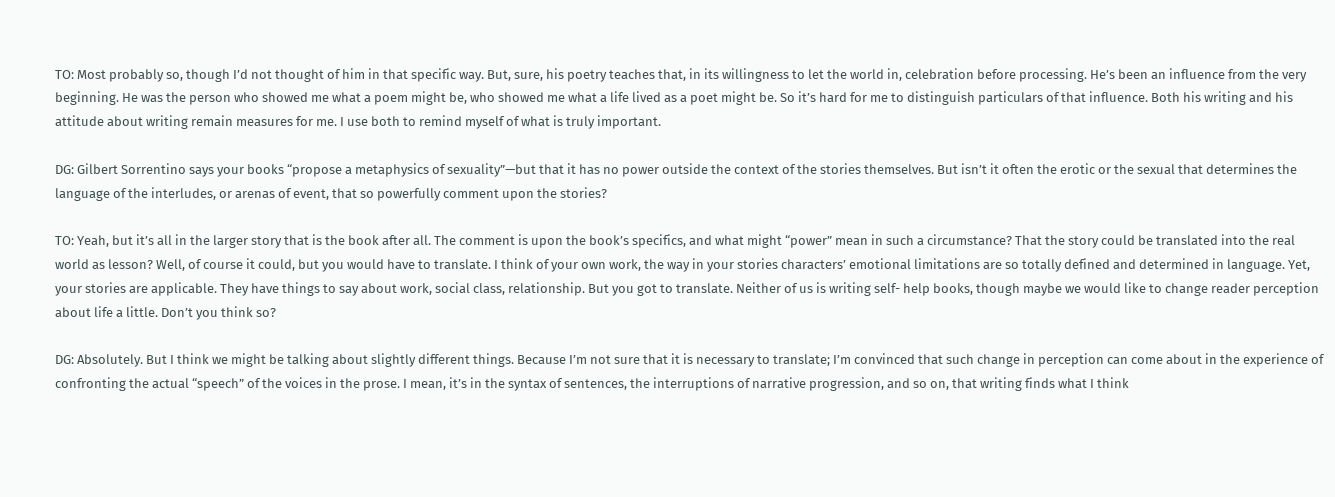TO: Most probably so, though I’d not thought of him in that specific way. But, sure, his poetry teaches that, in its willingness to let the world in, celebration before processing. He’s been an influence from the very beginning. He was the person who showed me what a poem might be, who showed me what a life lived as a poet might be. So it’s hard for me to distinguish particulars of that influence. Both his writing and his attitude about writing remain measures for me. I use both to remind myself of what is truly important.

DG: Gilbert Sorrentino says your books “propose a metaphysics of sexuality”—but that it has no power outside the context of the stories themselves. But isn’t it often the erotic or the sexual that determines the language of the interludes, or arenas of event, that so powerfully comment upon the stories?

TO: Yeah, but it’s all in the larger story that is the book after all. The comment is upon the book’s specifics, and what might “power” mean in such a circumstance? That the story could be translated into the real world as lesson? Well, of course it could, but you would have to translate. I think of your own work, the way in your stories characters’ emotional limitations are so totally defined and determined in language. Yet, your stories are applicable. They have things to say about work, social class, relationship. But you got to translate. Neither of us is writing self- help books, though maybe we would like to change reader perception about life a little. Don’t you think so?

DG: Absolutely. But I think we might be talking about slightly different things. Because I’m not sure that it is necessary to translate; I’m convinced that such change in perception can come about in the experience of confronting the actual “speech” of the voices in the prose. I mean, it’s in the syntax of sentences, the interruptions of narrative progression, and so on, that writing finds what I think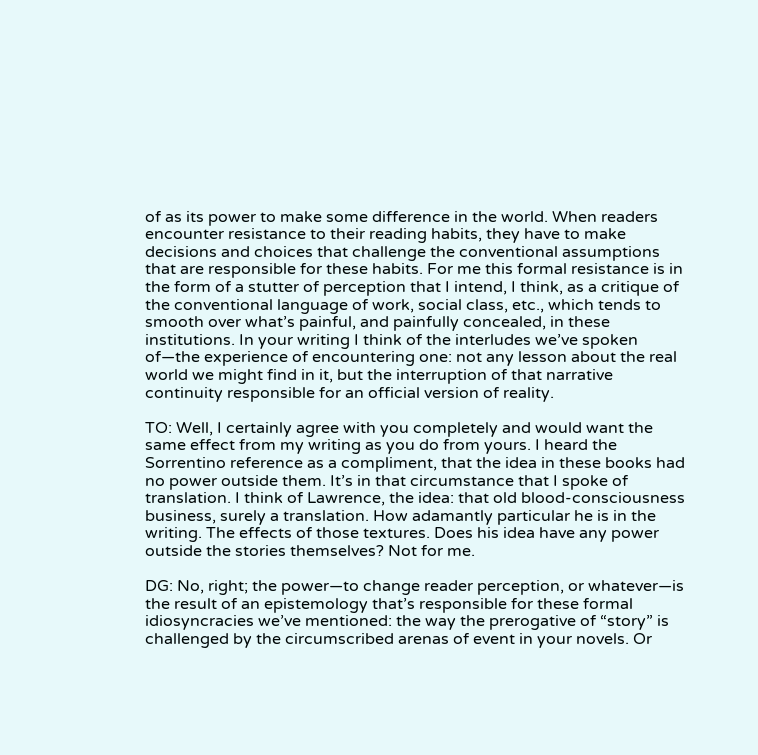of as its power to make some difference in the world. When readers encounter resistance to their reading habits, they have to make decisions and choices that challenge the conventional assumptions that are responsible for these habits. For me this formal resistance is in the form of a stutter of perception that I intend, I think, as a critique of the conventional language of work, social class, etc., which tends to smooth over what’s painful, and painfully concealed, in these institutions. In your writing I think of the interludes we’ve spoken of—the experience of encountering one: not any lesson about the real world we might find in it, but the interruption of that narrative continuity responsible for an official version of reality.

TO: Well, I certainly agree with you completely and would want the same effect from my writing as you do from yours. I heard the Sorrentino reference as a compliment, that the idea in these books had no power outside them. It’s in that circumstance that I spoke of translation. I think of Lawrence, the idea: that old blood-consciousness business, surely a translation. How adamantly particular he is in the writing. The effects of those textures. Does his idea have any power outside the stories themselves? Not for me.

DG: No, right; the power—to change reader perception, or whatever—is the result of an epistemology that’s responsible for these formal idiosyncracies we’ve mentioned: the way the prerogative of “story” is challenged by the circumscribed arenas of event in your novels. Or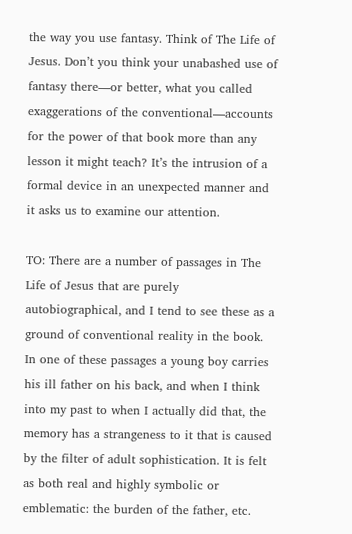the way you use fantasy. Think of The Life of Jesus. Don’t you think your unabashed use of fantasy there—or better, what you called exaggerations of the conventional—accounts for the power of that book more than any lesson it might teach? It’s the intrusion of a formal device in an unexpected manner and it asks us to examine our attention.

TO: There are a number of passages in The Life of Jesus that are purely autobiographical, and I tend to see these as a ground of conventional reality in the book. In one of these passages a young boy carries his ill father on his back, and when I think into my past to when I actually did that, the memory has a strangeness to it that is caused by the filter of adult sophistication. It is felt as both real and highly symbolic or emblematic: the burden of the father, etc.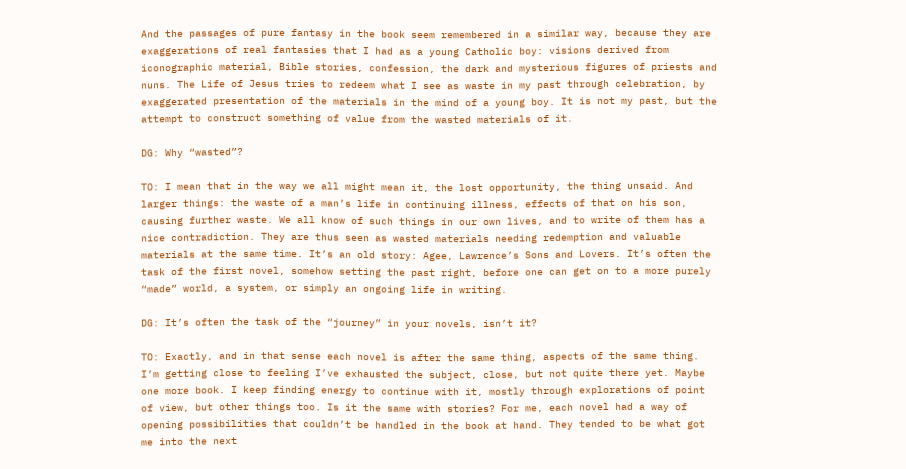And the passages of pure fantasy in the book seem remembered in a similar way, because they are exaggerations of real fantasies that I had as a young Catholic boy: visions derived from iconographic material, Bible stories, confession, the dark and mysterious figures of priests and nuns. The Life of Jesus tries to redeem what I see as waste in my past through celebration, by exaggerated presentation of the materials in the mind of a young boy. It is not my past, but the attempt to construct something of value from the wasted materials of it.

DG: Why “wasted”?

TO: I mean that in the way we all might mean it, the lost opportunity, the thing unsaid. And larger things: the waste of a man’s life in continuing illness, effects of that on his son, causing further waste. We all know of such things in our own lives, and to write of them has a nice contradiction. They are thus seen as wasted materials needing redemption and valuable materials at the same time. It’s an old story: Agee, Lawrence’s Sons and Lovers. It’s often the task of the first novel, somehow setting the past right, before one can get on to a more purely “made” world, a system, or simply an ongoing life in writing.

DG: It’s often the task of the “journey” in your novels, isn’t it?

TO: Exactly, and in that sense each novel is after the same thing, aspects of the same thing. I’m getting close to feeling I’ve exhausted the subject, close, but not quite there yet. Maybe one more book. I keep finding energy to continue with it, mostly through explorations of point of view, but other things too. Is it the same with stories? For me, each novel had a way of opening possibilities that couldn’t be handled in the book at hand. They tended to be what got me into the next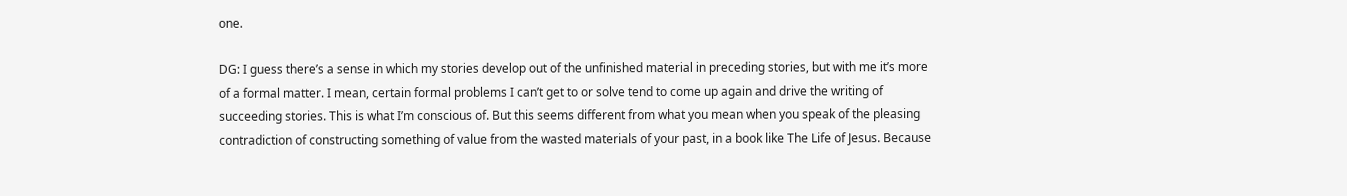one.

DG: I guess there’s a sense in which my stories develop out of the unfinished material in preceding stories, but with me it’s more of a formal matter. I mean, certain formal problems I can’t get to or solve tend to come up again and drive the writing of succeeding stories. This is what I’m conscious of. But this seems different from what you mean when you speak of the pleasing contradiction of constructing something of value from the wasted materials of your past, in a book like The Life of Jesus. Because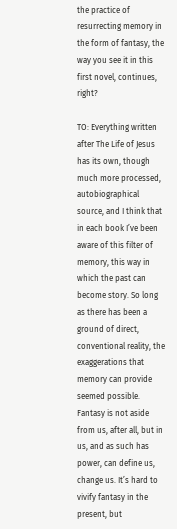the practice of resurrecting memory in the form of fantasy, the way you see it in this first novel, continues, right?

TO: Everything written after The Life of Jesus has its own, though much more processed, autobiographical source, and I think that in each book I’ve been aware of this filter of memory, this way in which the past can become story. So long as there has been a ground of direct, conventional reality, the exaggerations that memory can provide seemed possible. Fantasy is not aside from us, after all, but in us, and as such has power, can define us, change us. It’s hard to vivify fantasy in the present, but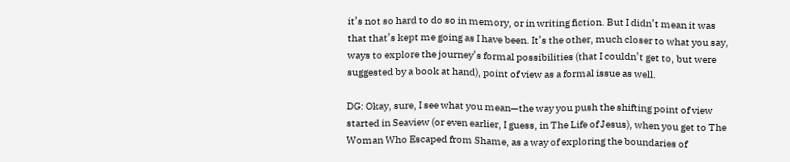it’s not so hard to do so in memory, or in writing fiction. But I didn’t mean it was that that’s kept me going as I have been. It’s the other, much closer to what you say, ways to explore the journey’s formal possibilities (that I couldn’t get to, but were suggested by a book at hand), point of view as a formal issue as well.

DG: Okay, sure, I see what you mean—the way you push the shifting point of view started in Seaview (or even earlier, I guess, in The Life of Jesus), when you get to The Woman Who Escaped from Shame, as a way of exploring the boundaries of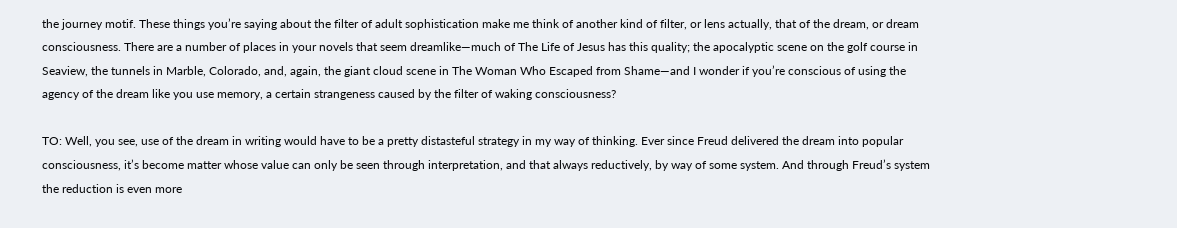the journey motif. These things you’re saying about the filter of adult sophistication make me think of another kind of filter, or lens actually, that of the dream, or dream consciousness. There are a number of places in your novels that seem dreamlike—much of The Life of Jesus has this quality; the apocalyptic scene on the golf course in Seaview, the tunnels in Marble, Colorado, and, again, the giant cloud scene in The Woman Who Escaped from Shame—and I wonder if you’re conscious of using the agency of the dream like you use memory, a certain strangeness caused by the filter of waking consciousness?

TO: Well, you see, use of the dream in writing would have to be a pretty distasteful strategy in my way of thinking. Ever since Freud delivered the dream into popular consciousness, it’s become matter whose value can only be seen through interpretation, and that always reductively, by way of some system. And through Freud’s system the reduction is even more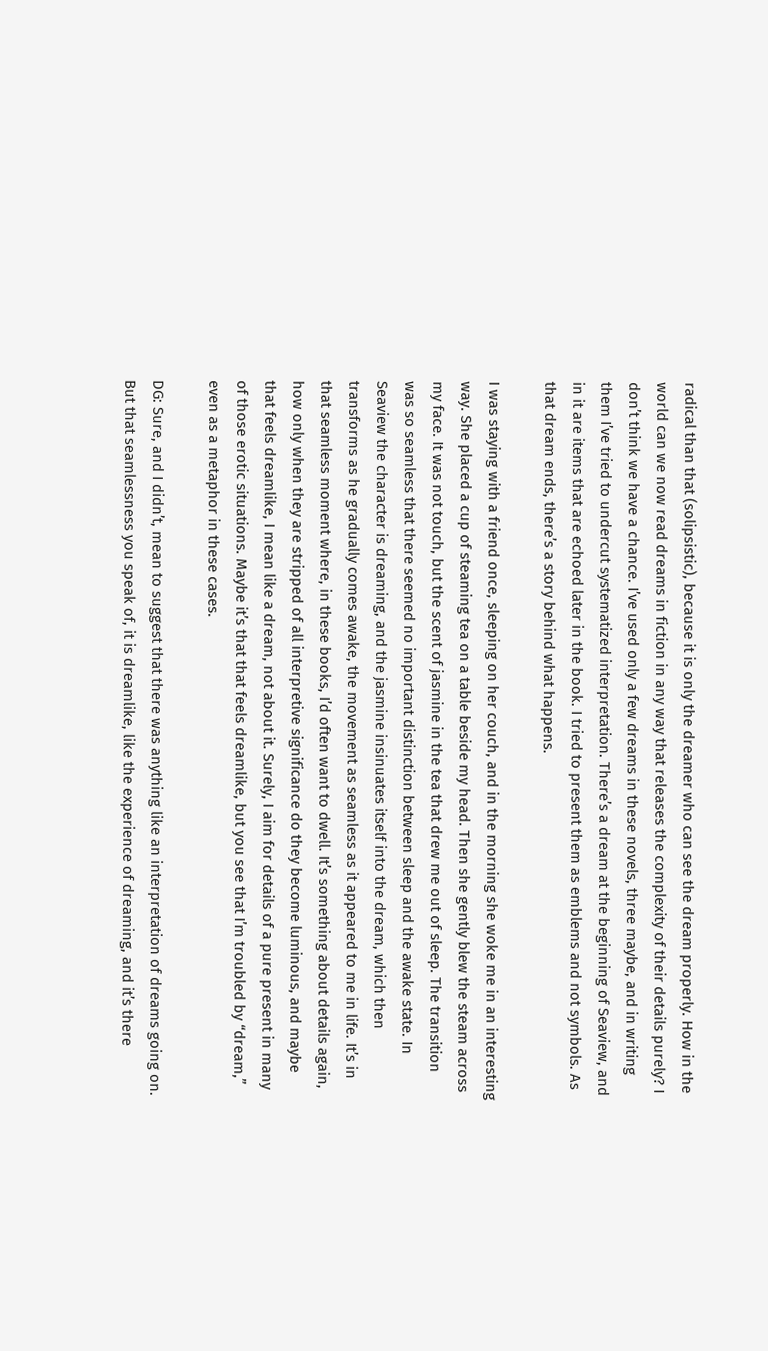radical than that (solipsistic), because it is only the dreamer who can see the dream properly. How in the world can we now read dreams in fiction in any way that releases the complexity of their details purely? I don’t think we have a chance. I’ve used only a few dreams in these novels, three maybe, and in writing them I’ve tried to undercut systematized interpretation. There’s a dream at the beginning of Seaview, and in it are items that are echoed later in the book. I tried to present them as emblems and not symbols. As that dream ends, there’s a story behind what happens.

I was staying with a friend once, sleeping on her couch, and in the morning she woke me in an interesting way. She placed a cup of steaming tea on a table beside my head. Then she gently blew the steam across my face. It was not touch, but the scent of jasmine in the tea that drew me out of sleep. The transition was so seamless that there seemed no important distinction between sleep and the awake state. In Seaview the character is dreaming, and the jasmine insinuates itself into the dream, which then transforms as he gradually comes awake, the movement as seamless as it appeared to me in life. It’s in that seamless moment where, in these books, I’d often want to dwell. It’s something about details again, how only when they are stripped of all interpretive significance do they become luminous, and maybe that feels dreamlike, I mean like a dream, not about it. Surely, I aim for details of a pure present in many of those erotic situations. Maybe it’s that that feels dreamlike, but you see that I’m troubled by “dream,” even as a metaphor in these cases.

DG: Sure, and I didn’t, mean to suggest that there was anything like an interpretation of dreams going on. But that seamlessness you speak of, it is dreamlike, like the experience of dreaming, and it’s there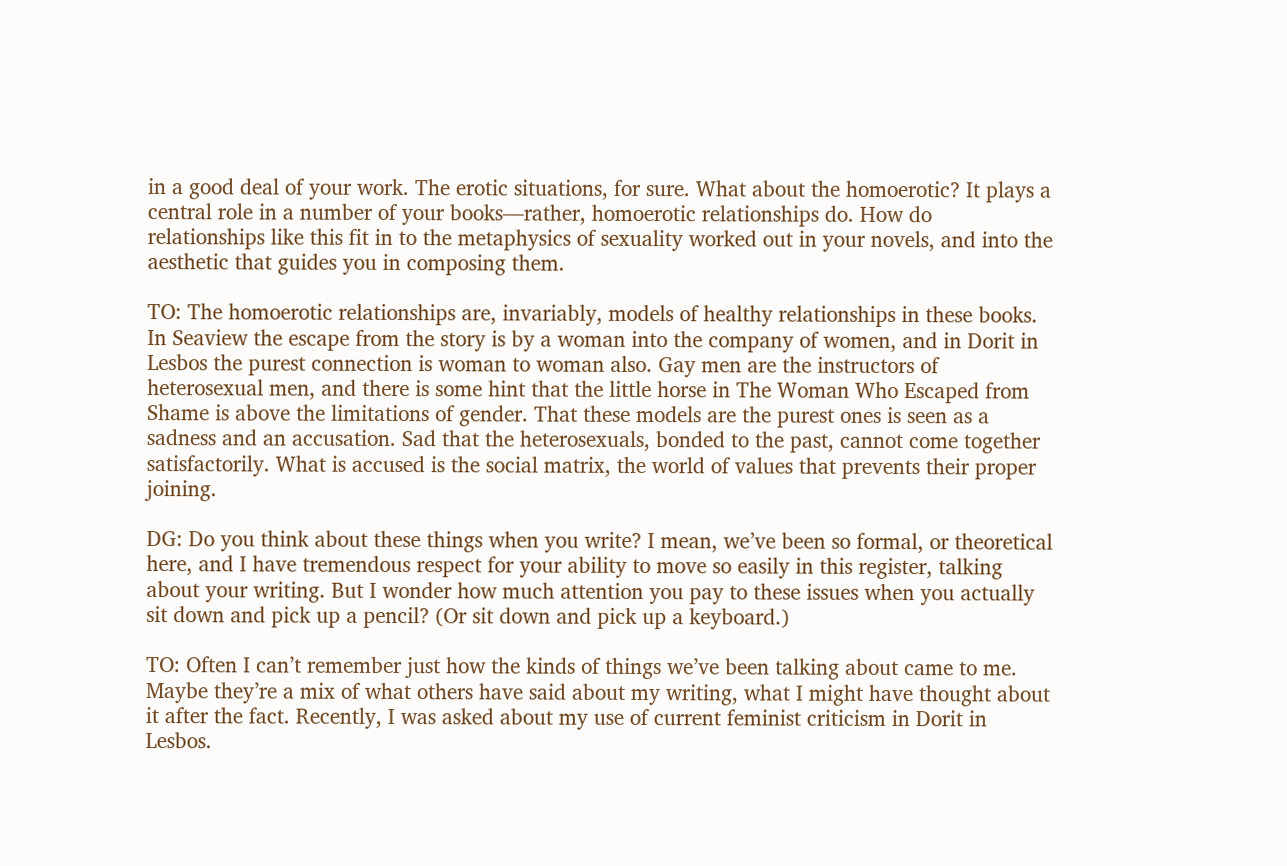in a good deal of your work. The erotic situations, for sure. What about the homoerotic? It plays a central role in a number of your books—rather, homoerotic relationships do. How do relationships like this fit in to the metaphysics of sexuality worked out in your novels, and into the aesthetic that guides you in composing them.

TO: The homoerotic relationships are, invariably, models of healthy relationships in these books. In Seaview the escape from the story is by a woman into the company of women, and in Dorit in Lesbos the purest connection is woman to woman also. Gay men are the instructors of heterosexual men, and there is some hint that the little horse in The Woman Who Escaped from Shame is above the limitations of gender. That these models are the purest ones is seen as a sadness and an accusation. Sad that the heterosexuals, bonded to the past, cannot come together satisfactorily. What is accused is the social matrix, the world of values that prevents their proper joining.

DG: Do you think about these things when you write? I mean, we’ve been so formal, or theoretical here, and I have tremendous respect for your ability to move so easily in this register, talking about your writing. But I wonder how much attention you pay to these issues when you actually sit down and pick up a pencil? (Or sit down and pick up a keyboard.)

TO: Often I can’t remember just how the kinds of things we’ve been talking about came to me. Maybe they’re a mix of what others have said about my writing, what I might have thought about it after the fact. Recently, I was asked about my use of current feminist criticism in Dorit in Lesbos.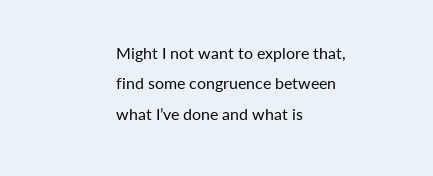Might I not want to explore that, find some congruence between what I’ve done and what is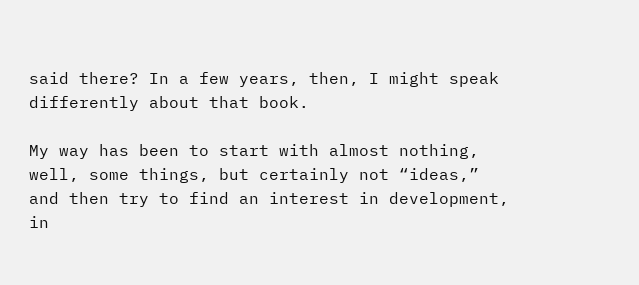said there? In a few years, then, I might speak differently about that book.

My way has been to start with almost nothing, well, some things, but certainly not “ideas,” and then try to find an interest in development, in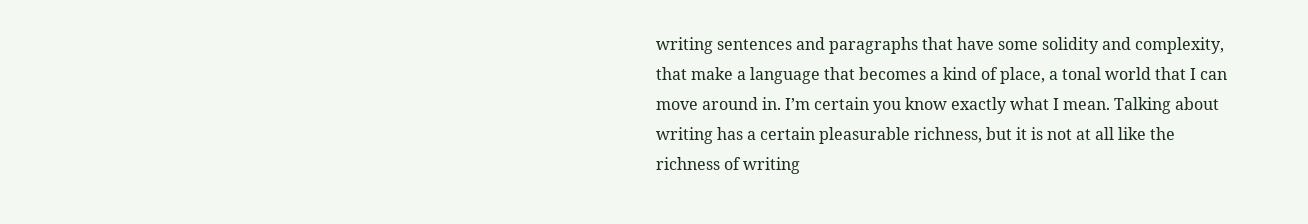writing sentences and paragraphs that have some solidity and complexity, that make a language that becomes a kind of place, a tonal world that I can move around in. I’m certain you know exactly what I mean. Talking about writing has a certain pleasurable richness, but it is not at all like the richness of writing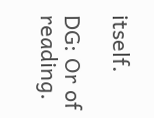itself.

DG: Or of reading.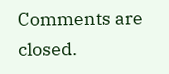Comments are closed.